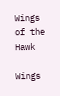Wings of the Hawk

Wings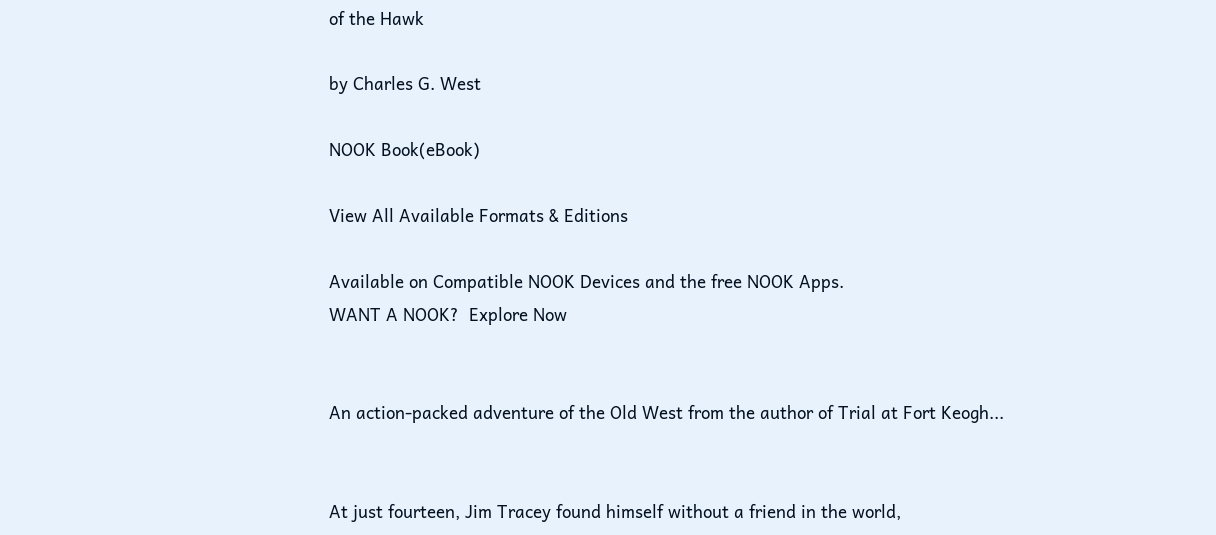of the Hawk

by Charles G. West

NOOK Book(eBook)

View All Available Formats & Editions

Available on Compatible NOOK Devices and the free NOOK Apps.
WANT A NOOK?  Explore Now


An action-packed adventure of the Old West from the author of Trial at Fort Keogh...


At just fourteen, Jim Tracey found himself without a friend in the world,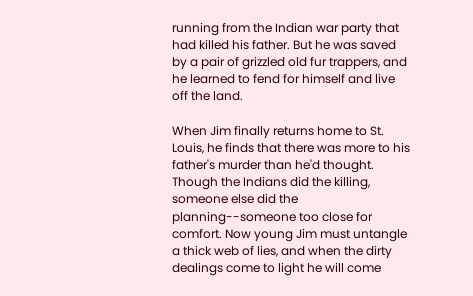running from the Indian war party that had killed his father. But he was saved by a pair of grizzled old fur trappers, and he learned to fend for himself and live off the land.

When Jim finally returns home to St. Louis, he finds that there was more to his father's murder than he'd thought. Though the Indians did the killing, someone else did the planning--someone too close for comfort. Now young Jim must untangle a thick web of lies, and when the dirty dealings come to light he will come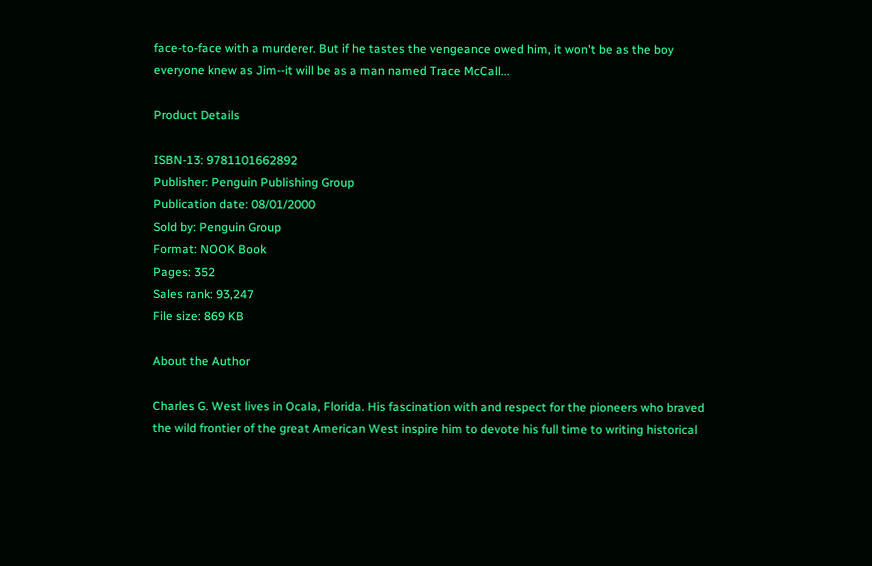face-to-face with a murderer. But if he tastes the vengeance owed him, it won't be as the boy everyone knew as Jim--it will be as a man named Trace McCall...

Product Details

ISBN-13: 9781101662892
Publisher: Penguin Publishing Group
Publication date: 08/01/2000
Sold by: Penguin Group
Format: NOOK Book
Pages: 352
Sales rank: 93,247
File size: 869 KB

About the Author

Charles G. West lives in Ocala, Florida. His fascination with and respect for the pioneers who braved the wild frontier of the great American West inspire him to devote his full time to writing historical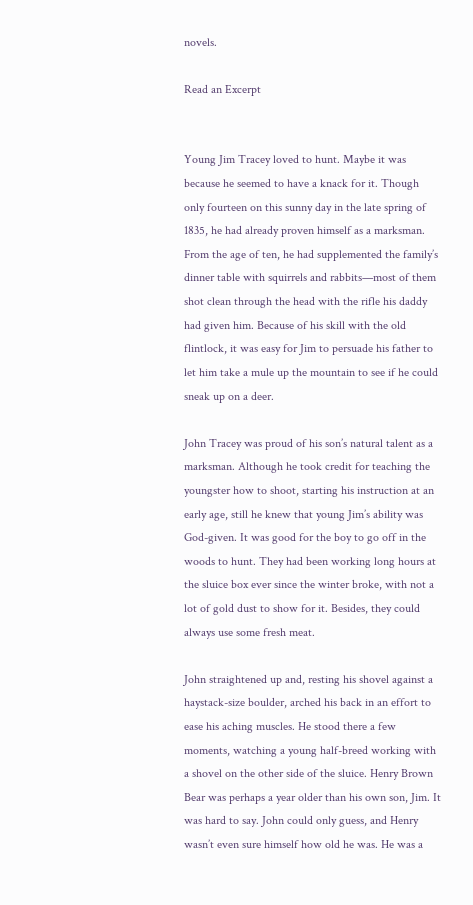novels.

Read an Excerpt


Young Jim Tracey loved to hunt. Maybe it was because he seemed to have a knack for it. Though only fourteen on this sunny day in the late spring of 1835, he had already proven himself as a marksman. From the age of ten, he had supplemented the family’s dinner table with squirrels and rabbits—most of them shot clean through the head with the rifle his daddy had given him. Because of his skill with the old flintlock, it was easy for Jim to persuade his father to let him take a mule up the mountain to see if he could sneak up on a deer.

John Tracey was proud of his son’s natural talent as a marksman. Although he took credit for teaching the youngster how to shoot, starting his instruction at an early age, still he knew that young Jim’s ability was God-given. It was good for the boy to go off in the woods to hunt. They had been working long hours at the sluice box ever since the winter broke, with not a lot of gold dust to show for it. Besides, they could always use some fresh meat.

John straightened up and, resting his shovel against a haystack-size boulder, arched his back in an effort to ease his aching muscles. He stood there a few moments, watching a young half-breed working with a shovel on the other side of the sluice. Henry Brown Bear was perhaps a year older than his own son, Jim. It was hard to say. John could only guess, and Henry wasn’t even sure himself how old he was. He was a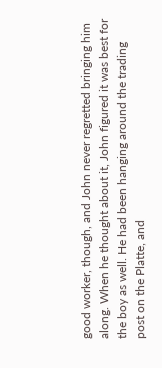good worker, though, and John never regretted bringing him along. When he thought about it, John figured it was best for the boy as well. He had been hanging around the trading post on the Platte, and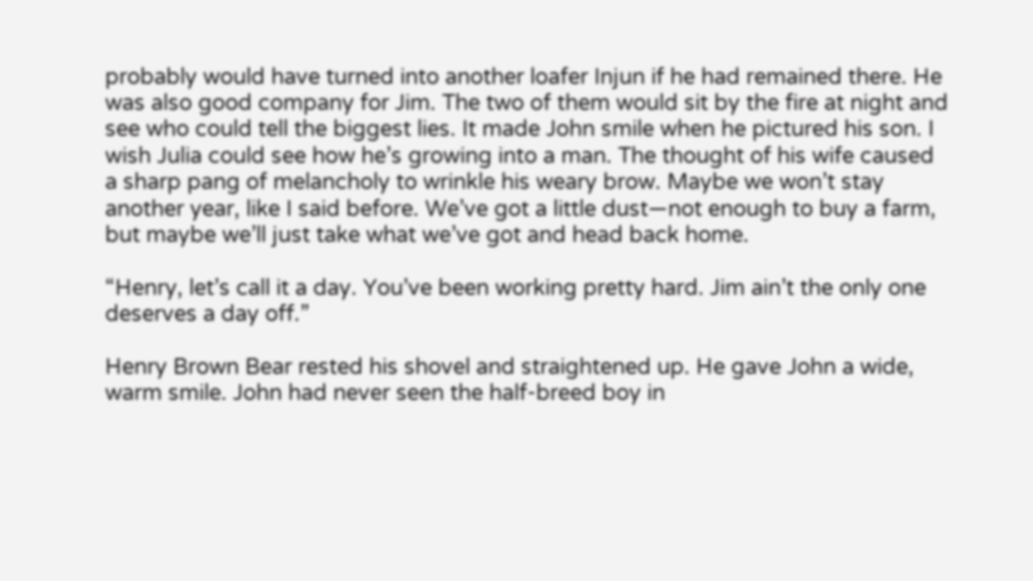probably would have turned into another loafer Injun if he had remained there. He was also good company for Jim. The two of them would sit by the fire at night and see who could tell the biggest lies. It made John smile when he pictured his son. I wish Julia could see how he’s growing into a man. The thought of his wife caused a sharp pang of melancholy to wrinkle his weary brow. Maybe we won’t stay another year, like I said before. We’ve got a little dust—not enough to buy a farm, but maybe we’ll just take what we’ve got and head back home.

“Henry, let’s call it a day. You’ve been working pretty hard. Jim ain’t the only one deserves a day off.”

Henry Brown Bear rested his shovel and straightened up. He gave John a wide, warm smile. John had never seen the half-breed boy in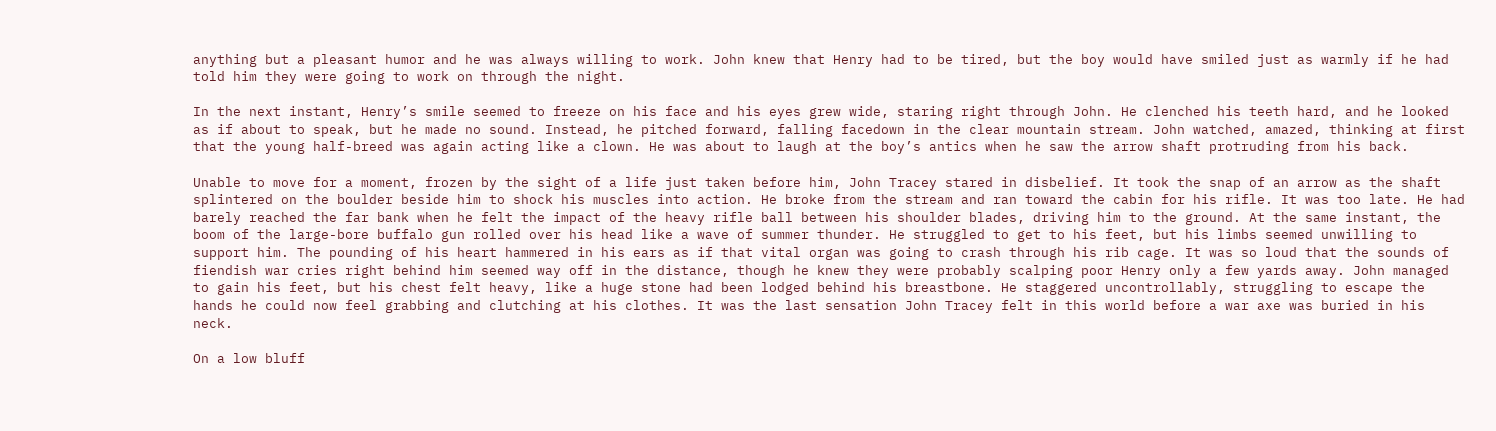anything but a pleasant humor and he was always willing to work. John knew that Henry had to be tired, but the boy would have smiled just as warmly if he had told him they were going to work on through the night.

In the next instant, Henry’s smile seemed to freeze on his face and his eyes grew wide, staring right through John. He clenched his teeth hard, and he looked as if about to speak, but he made no sound. Instead, he pitched forward, falling facedown in the clear mountain stream. John watched, amazed, thinking at first that the young half-breed was again acting like a clown. He was about to laugh at the boy’s antics when he saw the arrow shaft protruding from his back.

Unable to move for a moment, frozen by the sight of a life just taken before him, John Tracey stared in disbelief. It took the snap of an arrow as the shaft splintered on the boulder beside him to shock his muscles into action. He broke from the stream and ran toward the cabin for his rifle. It was too late. He had barely reached the far bank when he felt the impact of the heavy rifle ball between his shoulder blades, driving him to the ground. At the same instant, the boom of the large-bore buffalo gun rolled over his head like a wave of summer thunder. He struggled to get to his feet, but his limbs seemed unwilling to support him. The pounding of his heart hammered in his ears as if that vital organ was going to crash through his rib cage. It was so loud that the sounds of fiendish war cries right behind him seemed way off in the distance, though he knew they were probably scalping poor Henry only a few yards away. John managed to gain his feet, but his chest felt heavy, like a huge stone had been lodged behind his breastbone. He staggered uncontrollably, struggling to escape the hands he could now feel grabbing and clutching at his clothes. It was the last sensation John Tracey felt in this world before a war axe was buried in his neck.

On a low bluff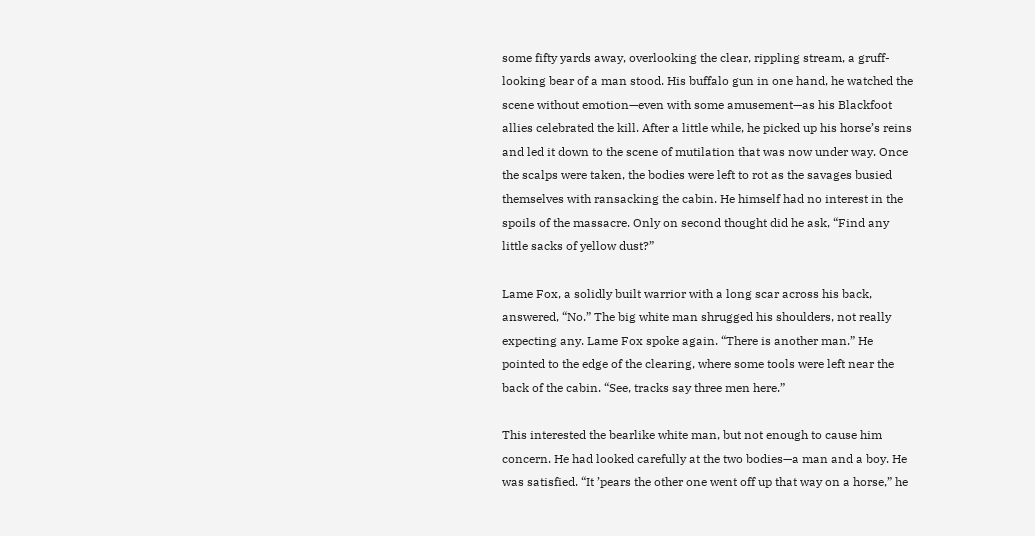some fifty yards away, overlooking the clear, rippling stream, a gruff-looking bear of a man stood. His buffalo gun in one hand, he watched the scene without emotion—even with some amusement—as his Blackfoot allies celebrated the kill. After a little while, he picked up his horse’s reins and led it down to the scene of mutilation that was now under way. Once the scalps were taken, the bodies were left to rot as the savages busied themselves with ransacking the cabin. He himself had no interest in the spoils of the massacre. Only on second thought did he ask, “Find any little sacks of yellow dust?”

Lame Fox, a solidly built warrior with a long scar across his back, answered, “No.” The big white man shrugged his shoulders, not really expecting any. Lame Fox spoke again. “There is another man.” He pointed to the edge of the clearing, where some tools were left near the back of the cabin. “See, tracks say three men here.”

This interested the bearlike white man, but not enough to cause him concern. He had looked carefully at the two bodies—a man and a boy. He was satisfied. “It ’pears the other one went off up that way on a horse,” he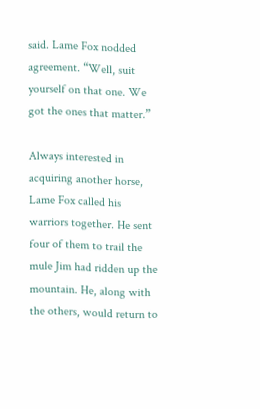said. Lame Fox nodded agreement. “Well, suit yourself on that one. We got the ones that matter.”

Always interested in acquiring another horse, Lame Fox called his warriors together. He sent four of them to trail the mule Jim had ridden up the mountain. He, along with the others, would return to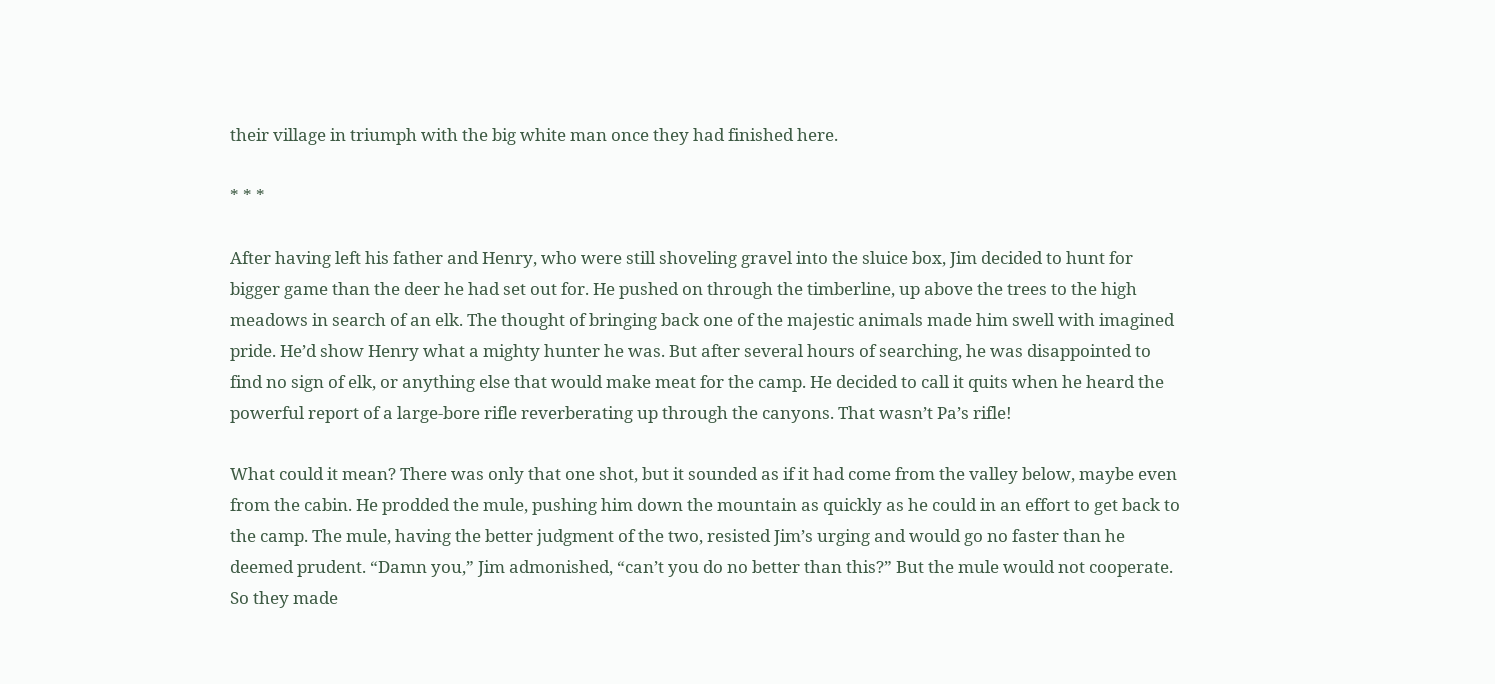their village in triumph with the big white man once they had finished here.

* * *

After having left his father and Henry, who were still shoveling gravel into the sluice box, Jim decided to hunt for bigger game than the deer he had set out for. He pushed on through the timberline, up above the trees to the high meadows in search of an elk. The thought of bringing back one of the majestic animals made him swell with imagined pride. He’d show Henry what a mighty hunter he was. But after several hours of searching, he was disappointed to find no sign of elk, or anything else that would make meat for the camp. He decided to call it quits when he heard the powerful report of a large-bore rifle reverberating up through the canyons. That wasn’t Pa’s rifle!

What could it mean? There was only that one shot, but it sounded as if it had come from the valley below, maybe even from the cabin. He prodded the mule, pushing him down the mountain as quickly as he could in an effort to get back to the camp. The mule, having the better judgment of the two, resisted Jim’s urging and would go no faster than he deemed prudent. “Damn you,” Jim admonished, “can’t you do no better than this?” But the mule would not cooperate. So they made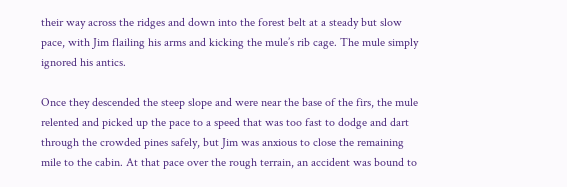their way across the ridges and down into the forest belt at a steady but slow pace, with Jim flailing his arms and kicking the mule’s rib cage. The mule simply ignored his antics.

Once they descended the steep slope and were near the base of the firs, the mule relented and picked up the pace to a speed that was too fast to dodge and dart through the crowded pines safely, but Jim was anxious to close the remaining mile to the cabin. At that pace over the rough terrain, an accident was bound to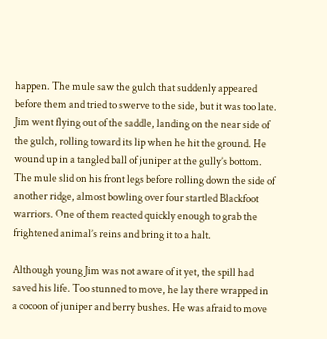happen. The mule saw the gulch that suddenly appeared before them and tried to swerve to the side, but it was too late. Jim went flying out of the saddle, landing on the near side of the gulch, rolling toward its lip when he hit the ground. He wound up in a tangled ball of juniper at the gully’s bottom. The mule slid on his front legs before rolling down the side of another ridge, almost bowling over four startled Blackfoot warriors. One of them reacted quickly enough to grab the frightened animal’s reins and bring it to a halt.

Although young Jim was not aware of it yet, the spill had saved his life. Too stunned to move, he lay there wrapped in a cocoon of juniper and berry bushes. He was afraid to move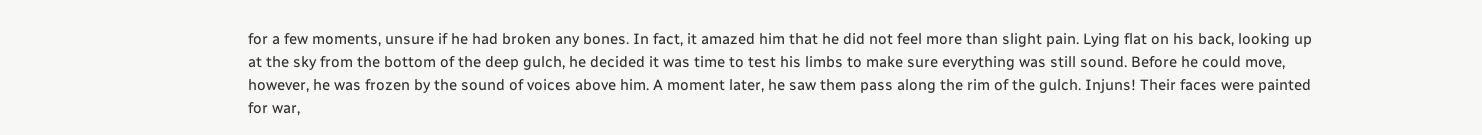for a few moments, unsure if he had broken any bones. In fact, it amazed him that he did not feel more than slight pain. Lying flat on his back, looking up at the sky from the bottom of the deep gulch, he decided it was time to test his limbs to make sure everything was still sound. Before he could move, however, he was frozen by the sound of voices above him. A moment later, he saw them pass along the rim of the gulch. Injuns! Their faces were painted for war,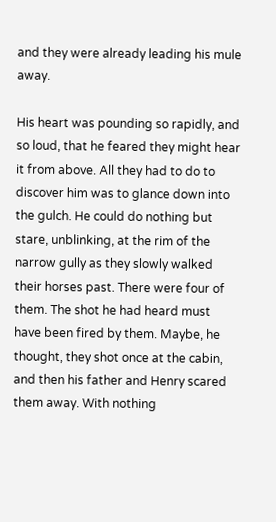and they were already leading his mule away.

His heart was pounding so rapidly, and so loud, that he feared they might hear it from above. All they had to do to discover him was to glance down into the gulch. He could do nothing but stare, unblinking, at the rim of the narrow gully as they slowly walked their horses past. There were four of them. The shot he had heard must have been fired by them. Maybe, he thought, they shot once at the cabin, and then his father and Henry scared them away. With nothing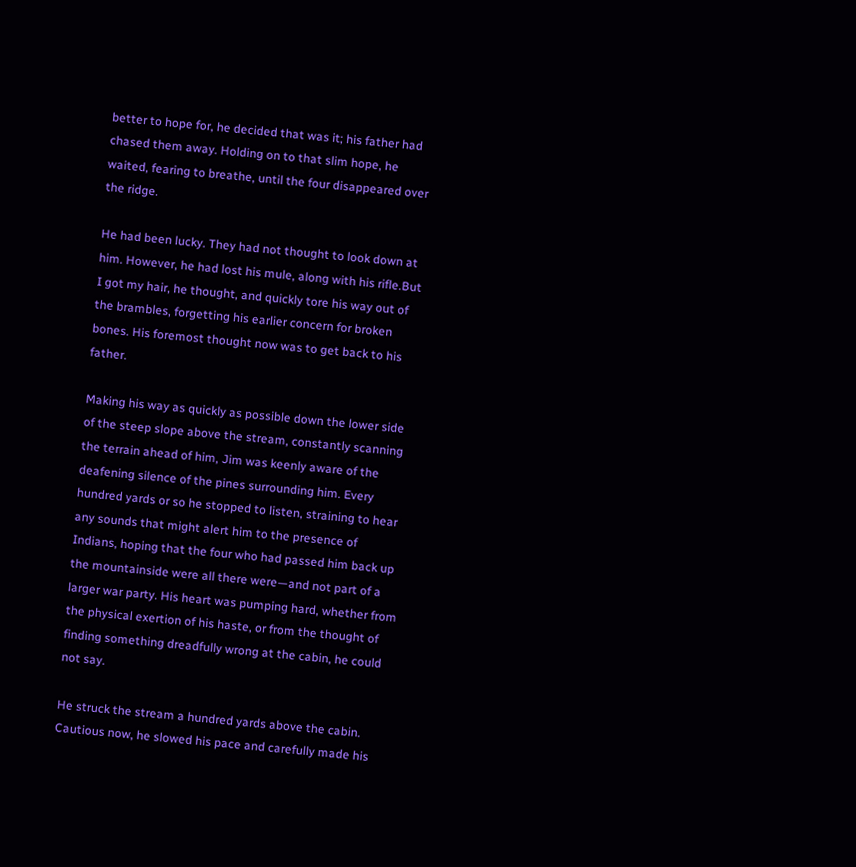better to hope for, he decided that was it; his father had chased them away. Holding on to that slim hope, he waited, fearing to breathe, until the four disappeared over the ridge.

He had been lucky. They had not thought to look down at him. However, he had lost his mule, along with his rifle.But I got my hair, he thought, and quickly tore his way out of the brambles, forgetting his earlier concern for broken bones. His foremost thought now was to get back to his father.

Making his way as quickly as possible down the lower side of the steep slope above the stream, constantly scanning the terrain ahead of him, Jim was keenly aware of the deafening silence of the pines surrounding him. Every hundred yards or so he stopped to listen, straining to hear any sounds that might alert him to the presence of Indians, hoping that the four who had passed him back up the mountainside were all there were—and not part of a larger war party. His heart was pumping hard, whether from the physical exertion of his haste, or from the thought of finding something dreadfully wrong at the cabin, he could not say.

He struck the stream a hundred yards above the cabin. Cautious now, he slowed his pace and carefully made his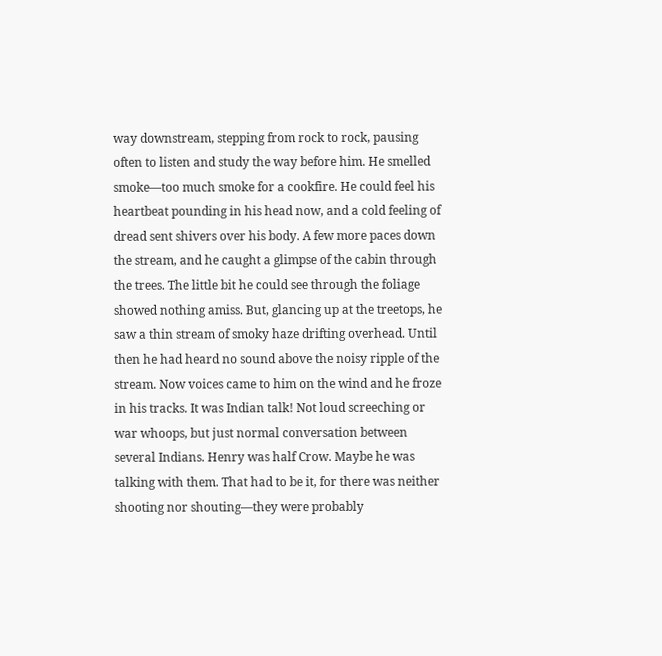way downstream, stepping from rock to rock, pausing often to listen and study the way before him. He smelled smoke—too much smoke for a cookfire. He could feel his heartbeat pounding in his head now, and a cold feeling of dread sent shivers over his body. A few more paces down the stream, and he caught a glimpse of the cabin through the trees. The little bit he could see through the foliage showed nothing amiss. But, glancing up at the treetops, he saw a thin stream of smoky haze drifting overhead. Until then he had heard no sound above the noisy ripple of the stream. Now voices came to him on the wind and he froze in his tracks. It was Indian talk! Not loud screeching or war whoops, but just normal conversation between several Indians. Henry was half Crow. Maybe he was talking with them. That had to be it, for there was neither shooting nor shouting—they were probably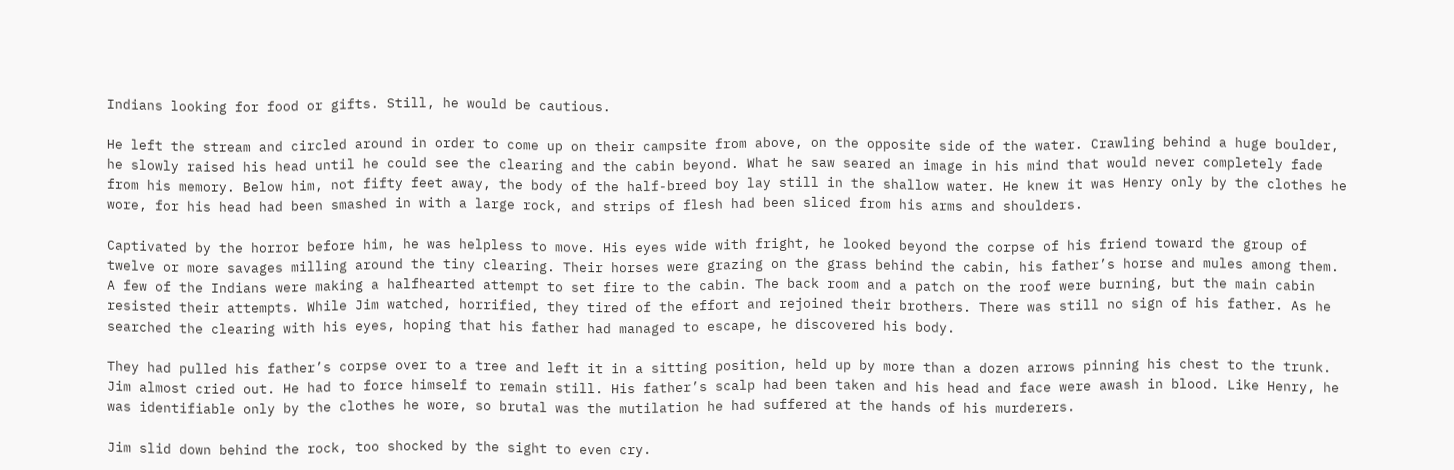Indians looking for food or gifts. Still, he would be cautious.

He left the stream and circled around in order to come up on their campsite from above, on the opposite side of the water. Crawling behind a huge boulder, he slowly raised his head until he could see the clearing and the cabin beyond. What he saw seared an image in his mind that would never completely fade from his memory. Below him, not fifty feet away, the body of the half-breed boy lay still in the shallow water. He knew it was Henry only by the clothes he wore, for his head had been smashed in with a large rock, and strips of flesh had been sliced from his arms and shoulders.

Captivated by the horror before him, he was helpless to move. His eyes wide with fright, he looked beyond the corpse of his friend toward the group of twelve or more savages milling around the tiny clearing. Their horses were grazing on the grass behind the cabin, his father’s horse and mules among them. A few of the Indians were making a halfhearted attempt to set fire to the cabin. The back room and a patch on the roof were burning, but the main cabin resisted their attempts. While Jim watched, horrified, they tired of the effort and rejoined their brothers. There was still no sign of his father. As he searched the clearing with his eyes, hoping that his father had managed to escape, he discovered his body.

They had pulled his father’s corpse over to a tree and left it in a sitting position, held up by more than a dozen arrows pinning his chest to the trunk. Jim almost cried out. He had to force himself to remain still. His father’s scalp had been taken and his head and face were awash in blood. Like Henry, he was identifiable only by the clothes he wore, so brutal was the mutilation he had suffered at the hands of his murderers.

Jim slid down behind the rock, too shocked by the sight to even cry.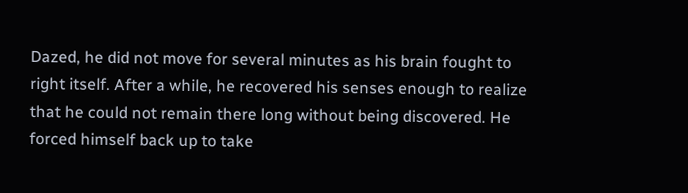Dazed, he did not move for several minutes as his brain fought to right itself. After a while, he recovered his senses enough to realize that he could not remain there long without being discovered. He forced himself back up to take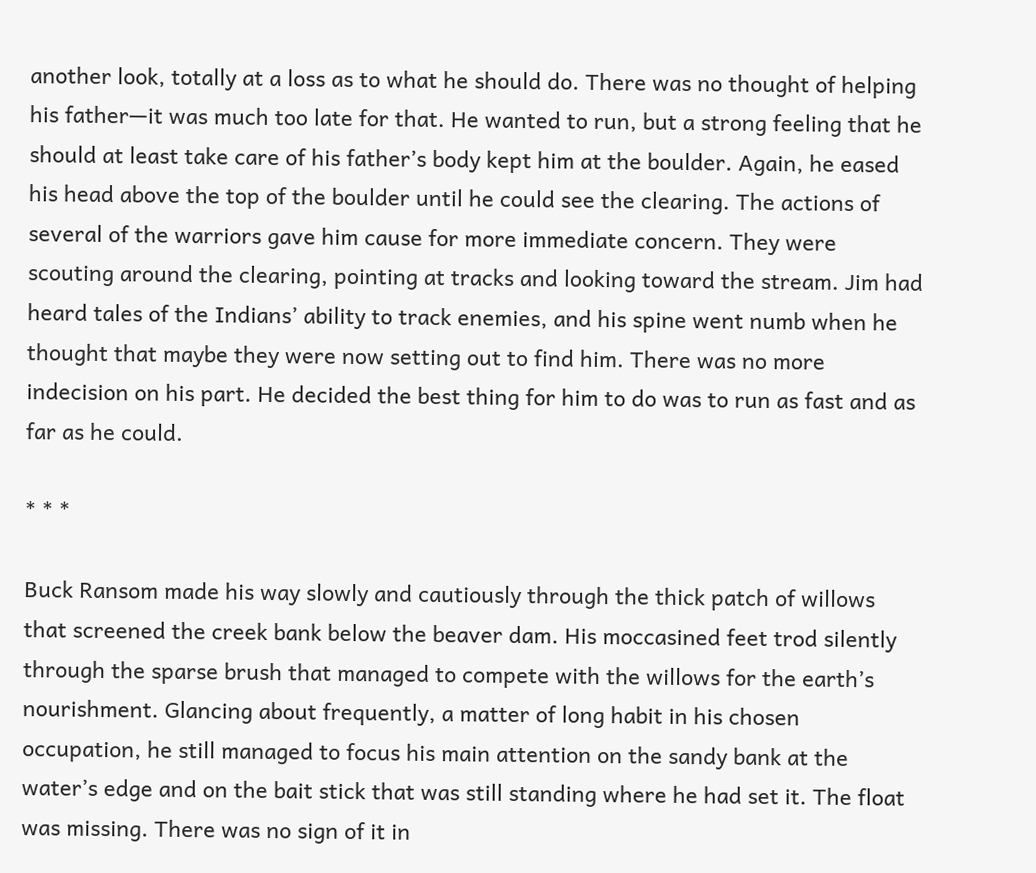another look, totally at a loss as to what he should do. There was no thought of helping his father—it was much too late for that. He wanted to run, but a strong feeling that he should at least take care of his father’s body kept him at the boulder. Again, he eased his head above the top of the boulder until he could see the clearing. The actions of several of the warriors gave him cause for more immediate concern. They were scouting around the clearing, pointing at tracks and looking toward the stream. Jim had heard tales of the Indians’ ability to track enemies, and his spine went numb when he thought that maybe they were now setting out to find him. There was no more indecision on his part. He decided the best thing for him to do was to run as fast and as far as he could.

* * *

Buck Ransom made his way slowly and cautiously through the thick patch of willows that screened the creek bank below the beaver dam. His moccasined feet trod silently through the sparse brush that managed to compete with the willows for the earth’s nourishment. Glancing about frequently, a matter of long habit in his chosen occupation, he still managed to focus his main attention on the sandy bank at the water’s edge and on the bait stick that was still standing where he had set it. The float was missing. There was no sign of it in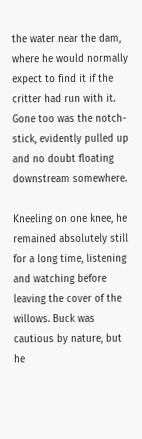the water near the dam, where he would normally expect to find it if the critter had run with it. Gone too was the notch-stick, evidently pulled up and no doubt floating downstream somewhere.

Kneeling on one knee, he remained absolutely still for a long time, listening and watching before leaving the cover of the willows. Buck was cautious by nature, but he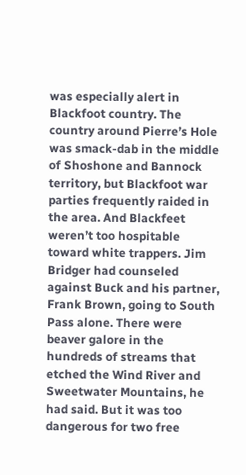was especially alert in Blackfoot country. The country around Pierre’s Hole was smack-dab in the middle of Shoshone and Bannock territory, but Blackfoot war parties frequently raided in the area. And Blackfeet weren’t too hospitable toward white trappers. Jim Bridger had counseled against Buck and his partner, Frank Brown, going to South Pass alone. There were beaver galore in the hundreds of streams that etched the Wind River and Sweetwater Mountains, he had said. But it was too dangerous for two free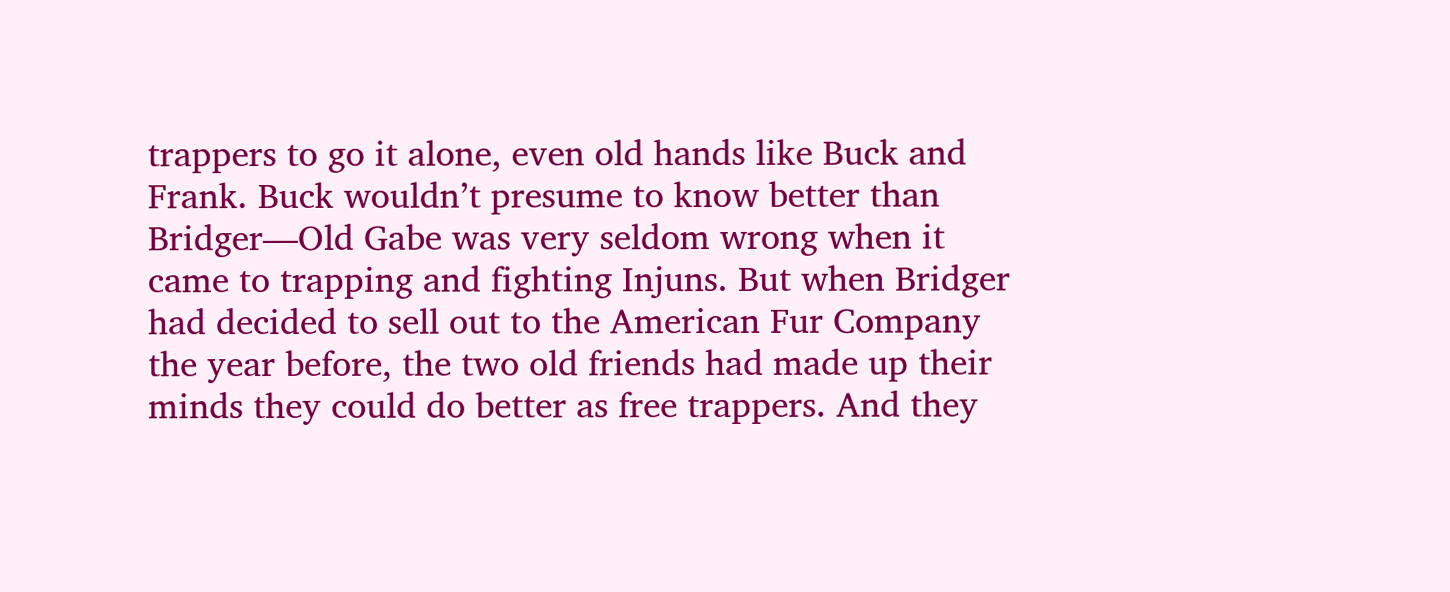trappers to go it alone, even old hands like Buck and Frank. Buck wouldn’t presume to know better than Bridger—Old Gabe was very seldom wrong when it came to trapping and fighting Injuns. But when Bridger had decided to sell out to the American Fur Company the year before, the two old friends had made up their minds they could do better as free trappers. And they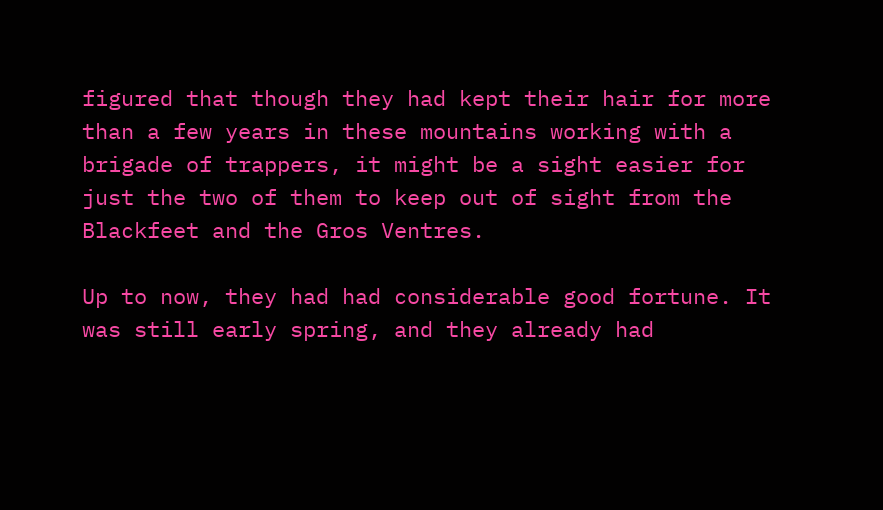figured that though they had kept their hair for more than a few years in these mountains working with a brigade of trappers, it might be a sight easier for just the two of them to keep out of sight from the Blackfeet and the Gros Ventres.

Up to now, they had had considerable good fortune. It was still early spring, and they already had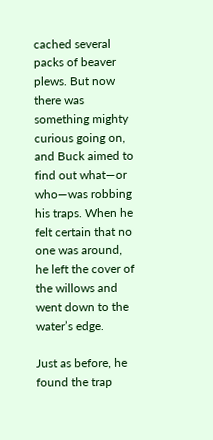cached several packs of beaver plews. But now there was something mighty curious going on, and Buck aimed to find out what—or who—was robbing his traps. When he felt certain that no one was around, he left the cover of the willows and went down to the water’s edge.

Just as before, he found the trap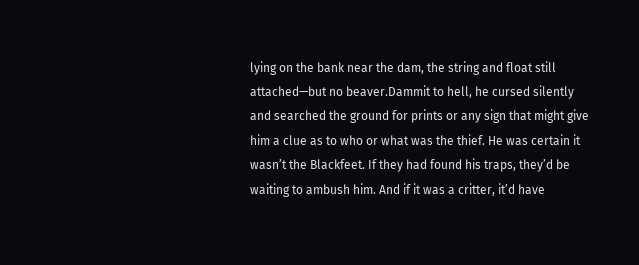lying on the bank near the dam, the string and float still attached—but no beaver.Dammit to hell, he cursed silently and searched the ground for prints or any sign that might give him a clue as to who or what was the thief. He was certain it wasn’t the Blackfeet. If they had found his traps, they’d be waiting to ambush him. And if it was a critter, it’d have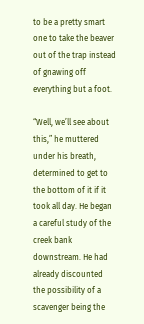to be a pretty smart one to take the beaver out of the trap instead of gnawing off everything but a foot.

“Well, we’ll see about this,” he muttered under his breath, determined to get to the bottom of it if it took all day. He began a careful study of the creek bank downstream. He had already discounted the possibility of a scavenger being the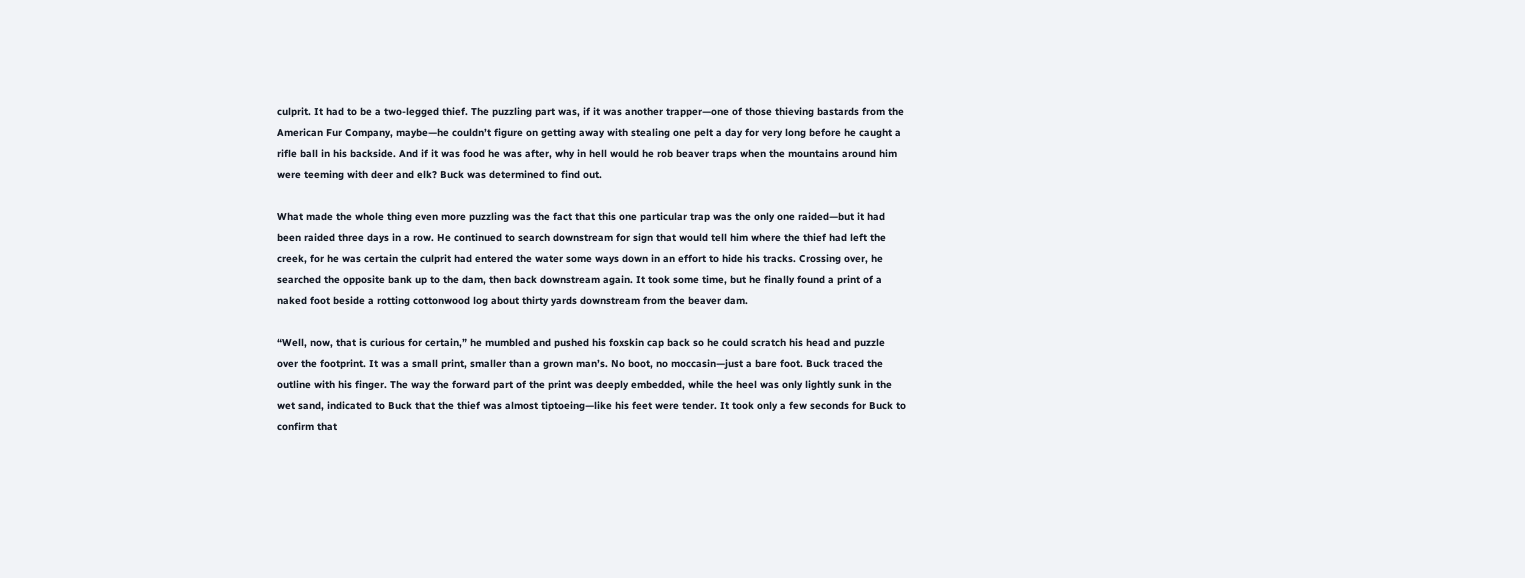culprit. It had to be a two-legged thief. The puzzling part was, if it was another trapper—one of those thieving bastards from the American Fur Company, maybe—he couldn’t figure on getting away with stealing one pelt a day for very long before he caught a rifle ball in his backside. And if it was food he was after, why in hell would he rob beaver traps when the mountains around him were teeming with deer and elk? Buck was determined to find out.

What made the whole thing even more puzzling was the fact that this one particular trap was the only one raided—but it had been raided three days in a row. He continued to search downstream for sign that would tell him where the thief had left the creek, for he was certain the culprit had entered the water some ways down in an effort to hide his tracks. Crossing over, he searched the opposite bank up to the dam, then back downstream again. It took some time, but he finally found a print of a naked foot beside a rotting cottonwood log about thirty yards downstream from the beaver dam.

“Well, now, that is curious for certain,” he mumbled and pushed his foxskin cap back so he could scratch his head and puzzle over the footprint. It was a small print, smaller than a grown man’s. No boot, no moccasin—just a bare foot. Buck traced the outline with his finger. The way the forward part of the print was deeply embedded, while the heel was only lightly sunk in the wet sand, indicated to Buck that the thief was almost tiptoeing—like his feet were tender. It took only a few seconds for Buck to confirm that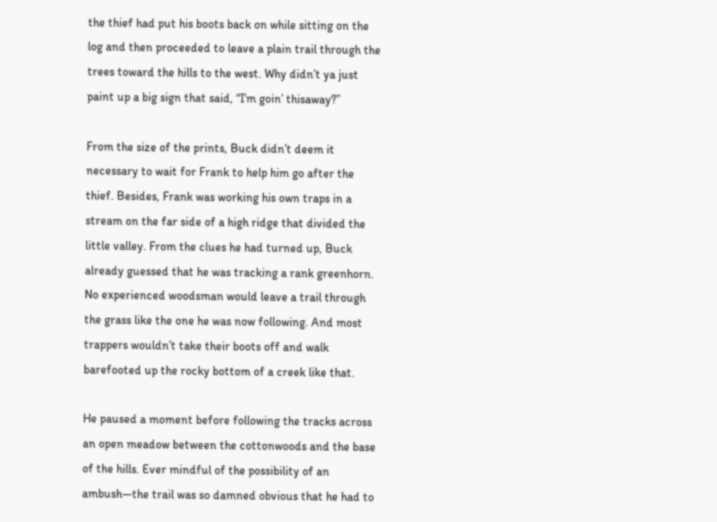the thief had put his boots back on while sitting on the log and then proceeded to leave a plain trail through the trees toward the hills to the west. Why didn’t ya just paint up a big sign that said, “I’m goin’ thisaway?”

From the size of the prints, Buck didn’t deem it necessary to wait for Frank to help him go after the thief. Besides, Frank was working his own traps in a stream on the far side of a high ridge that divided the little valley. From the clues he had turned up, Buck already guessed that he was tracking a rank greenhorn. No experienced woodsman would leave a trail through the grass like the one he was now following. And most trappers wouldn’t take their boots off and walk barefooted up the rocky bottom of a creek like that.

He paused a moment before following the tracks across an open meadow between the cottonwoods and the base of the hills. Ever mindful of the possibility of an ambush—the trail was so damned obvious that he had to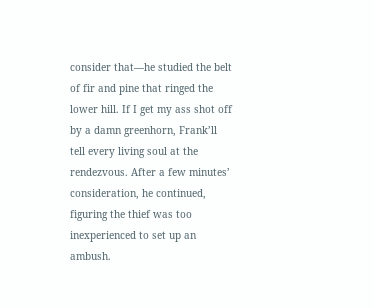consider that—he studied the belt of fir and pine that ringed the lower hill. If I get my ass shot off by a damn greenhorn, Frank’ll tell every living soul at the rendezvous. After a few minutes’ consideration, he continued, figuring the thief was too inexperienced to set up an ambush.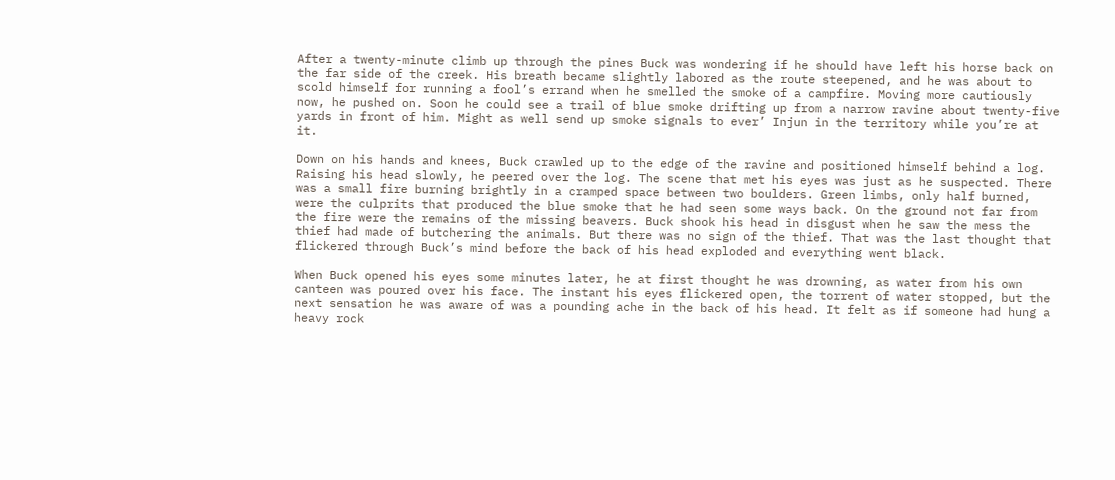After a twenty-minute climb up through the pines Buck was wondering if he should have left his horse back on the far side of the creek. His breath became slightly labored as the route steepened, and he was about to scold himself for running a fool’s errand when he smelled the smoke of a campfire. Moving more cautiously now, he pushed on. Soon he could see a trail of blue smoke drifting up from a narrow ravine about twenty-five yards in front of him. Might as well send up smoke signals to ever’ Injun in the territory while you’re at it.

Down on his hands and knees, Buck crawled up to the edge of the ravine and positioned himself behind a log. Raising his head slowly, he peered over the log. The scene that met his eyes was just as he suspected. There was a small fire burning brightly in a cramped space between two boulders. Green limbs, only half burned, were the culprits that produced the blue smoke that he had seen some ways back. On the ground not far from the fire were the remains of the missing beavers. Buck shook his head in disgust when he saw the mess the thief had made of butchering the animals. But there was no sign of the thief. That was the last thought that flickered through Buck’s mind before the back of his head exploded and everything went black.

When Buck opened his eyes some minutes later, he at first thought he was drowning, as water from his own canteen was poured over his face. The instant his eyes flickered open, the torrent of water stopped, but the next sensation he was aware of was a pounding ache in the back of his head. It felt as if someone had hung a heavy rock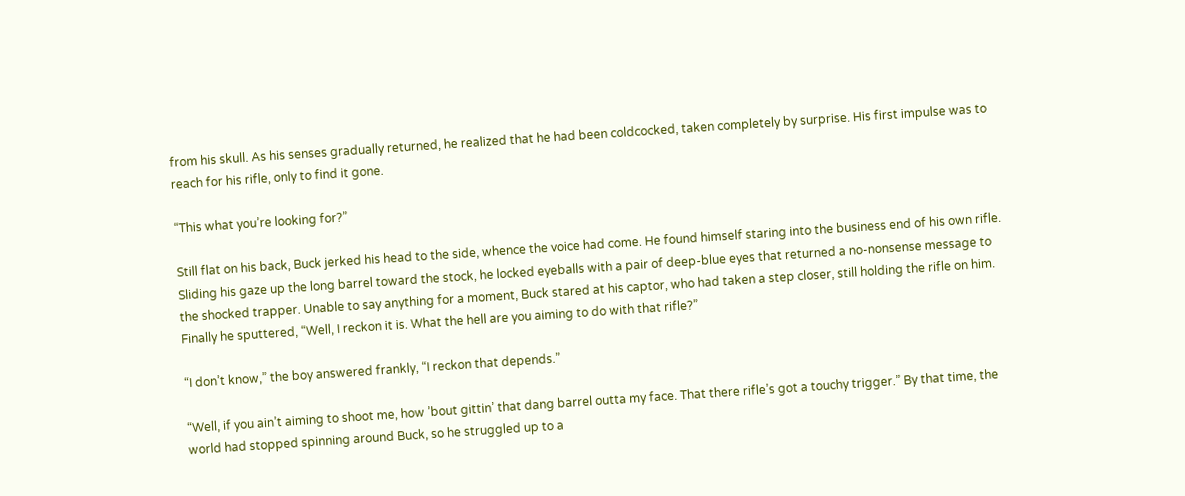from his skull. As his senses gradually returned, he realized that he had been coldcocked, taken completely by surprise. His first impulse was to reach for his rifle, only to find it gone.

“This what you’re looking for?”

Still flat on his back, Buck jerked his head to the side, whence the voice had come. He found himself staring into the business end of his own rifle. Sliding his gaze up the long barrel toward the stock, he locked eyeballs with a pair of deep-blue eyes that returned a no-nonsense message to the shocked trapper. Unable to say anything for a moment, Buck stared at his captor, who had taken a step closer, still holding the rifle on him. Finally he sputtered, “Well, I reckon it is. What the hell are you aiming to do with that rifle?”

“I don’t know,” the boy answered frankly, “I reckon that depends.”

“Well, if you ain’t aiming to shoot me, how ’bout gittin’ that dang barrel outta my face. That there rifle’s got a touchy trigger.” By that time, the world had stopped spinning around Buck, so he struggled up to a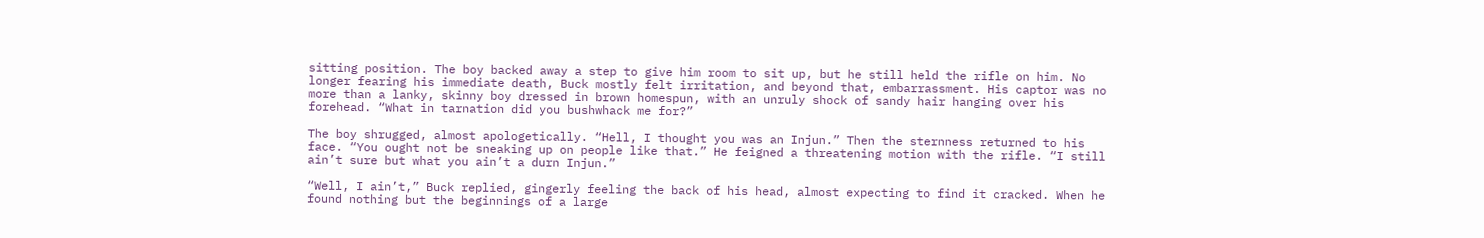sitting position. The boy backed away a step to give him room to sit up, but he still held the rifle on him. No longer fearing his immediate death, Buck mostly felt irritation, and beyond that, embarrassment. His captor was no more than a lanky, skinny boy dressed in brown homespun, with an unruly shock of sandy hair hanging over his forehead. “What in tarnation did you bushwhack me for?”

The boy shrugged, almost apologetically. “Hell, I thought you was an Injun.” Then the sternness returned to his face. “You ought not be sneaking up on people like that.” He feigned a threatening motion with the rifle. “I still ain’t sure but what you ain’t a durn Injun.”

“Well, I ain’t,” Buck replied, gingerly feeling the back of his head, almost expecting to find it cracked. When he found nothing but the beginnings of a large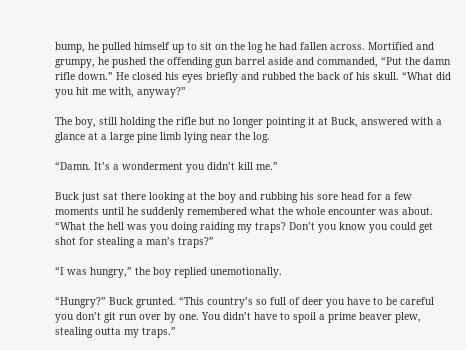bump, he pulled himself up to sit on the log he had fallen across. Mortified and grumpy, he pushed the offending gun barrel aside and commanded, “Put the damn rifle down.” He closed his eyes briefly and rubbed the back of his skull. “What did you hit me with, anyway?”

The boy, still holding the rifle but no longer pointing it at Buck, answered with a glance at a large pine limb lying near the log.

“Damn. It’s a wonderment you didn’t kill me.”

Buck just sat there looking at the boy and rubbing his sore head for a few moments until he suddenly remembered what the whole encounter was about. “What the hell was you doing raiding my traps? Don’t you know you could get shot for stealing a man’s traps?”

“I was hungry,” the boy replied unemotionally.

“Hungry?” Buck grunted. “This country’s so full of deer you have to be careful you don’t git run over by one. You didn’t have to spoil a prime beaver plew, stealing outta my traps.”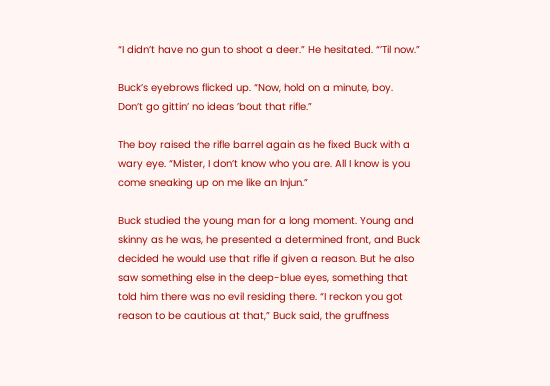“I didn’t have no gun to shoot a deer.” He hesitated. “’Til now.”

Buck’s eyebrows flicked up. “Now, hold on a minute, boy. Don’t go gittin’ no ideas ’bout that rifle.”

The boy raised the rifle barrel again as he fixed Buck with a wary eye. “Mister, I don’t know who you are. All I know is you come sneaking up on me like an Injun.”

Buck studied the young man for a long moment. Young and skinny as he was, he presented a determined front, and Buck decided he would use that rifle if given a reason. But he also saw something else in the deep-blue eyes, something that told him there was no evil residing there. “I reckon you got reason to be cautious at that,” Buck said, the gruffness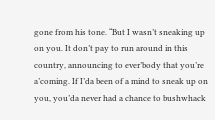gone from his tone. “But I wasn’t sneaking up on you. It don’t pay to run around in this country, announcing to ever’body that you’re a’coming. If I’da been of a mind to sneak up on you, you’da never had a chance to bushwhack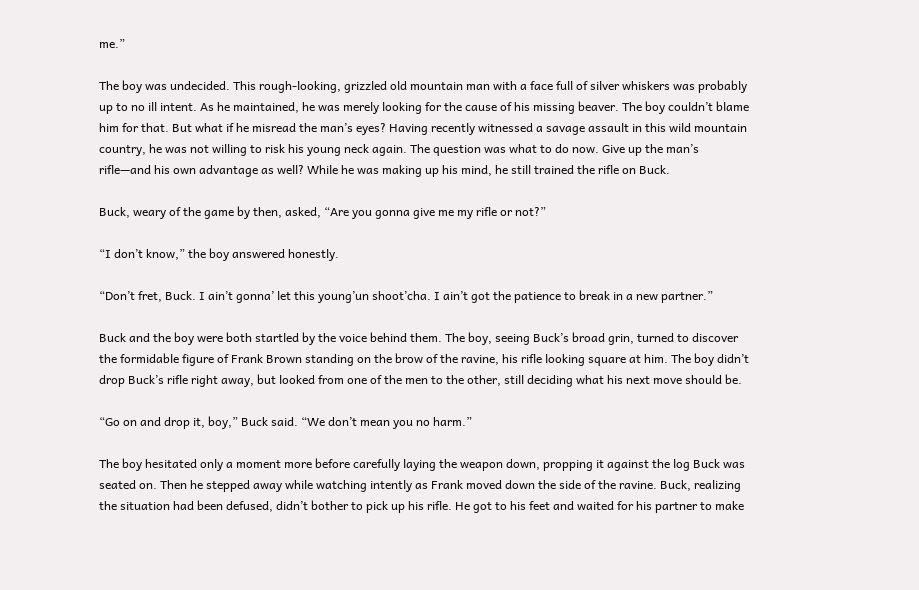me.”

The boy was undecided. This rough-looking, grizzled old mountain man with a face full of silver whiskers was probably up to no ill intent. As he maintained, he was merely looking for the cause of his missing beaver. The boy couldn’t blame him for that. But what if he misread the man’s eyes? Having recently witnessed a savage assault in this wild mountain country, he was not willing to risk his young neck again. The question was what to do now. Give up the man’s rifle—and his own advantage as well? While he was making up his mind, he still trained the rifle on Buck.

Buck, weary of the game by then, asked, “Are you gonna give me my rifle or not?”

“I don’t know,” the boy answered honestly.

“Don’t fret, Buck. I ain’t gonna’ let this young’un shoot’cha. I ain’t got the patience to break in a new partner.”

Buck and the boy were both startled by the voice behind them. The boy, seeing Buck’s broad grin, turned to discover the formidable figure of Frank Brown standing on the brow of the ravine, his rifle looking square at him. The boy didn’t drop Buck’s rifle right away, but looked from one of the men to the other, still deciding what his next move should be.

“Go on and drop it, boy,” Buck said. “We don’t mean you no harm.”

The boy hesitated only a moment more before carefully laying the weapon down, propping it against the log Buck was seated on. Then he stepped away while watching intently as Frank moved down the side of the ravine. Buck, realizing the situation had been defused, didn’t bother to pick up his rifle. He got to his feet and waited for his partner to make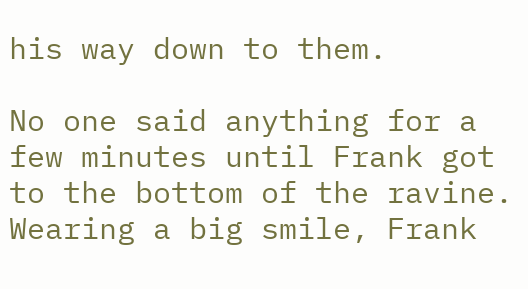his way down to them.

No one said anything for a few minutes until Frank got to the bottom of the ravine. Wearing a big smile, Frank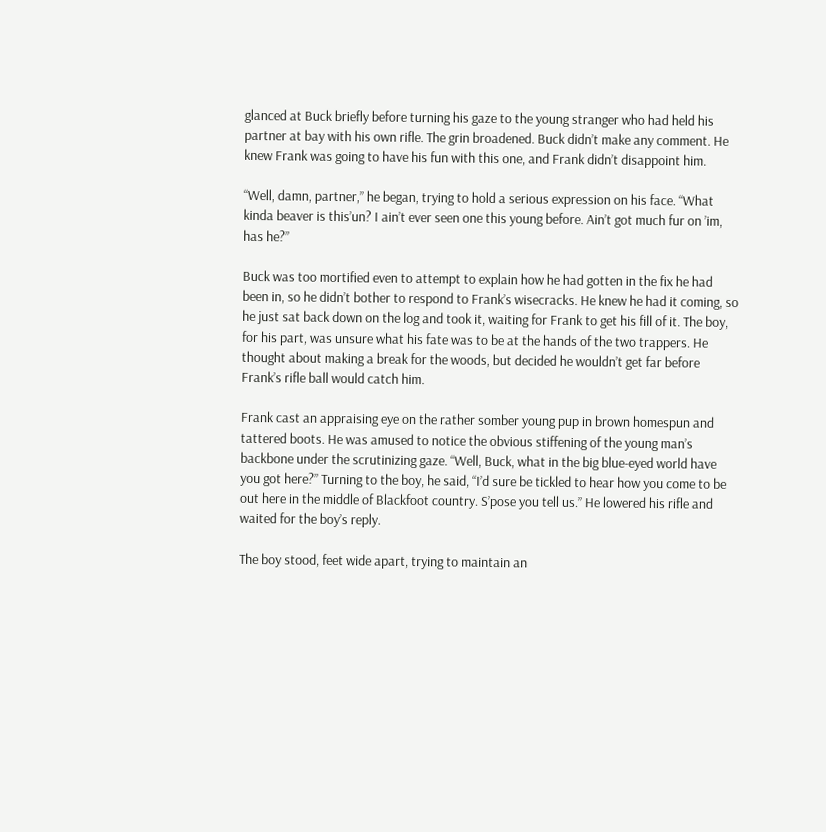glanced at Buck briefly before turning his gaze to the young stranger who had held his partner at bay with his own rifle. The grin broadened. Buck didn’t make any comment. He knew Frank was going to have his fun with this one, and Frank didn’t disappoint him.

“Well, damn, partner,” he began, trying to hold a serious expression on his face. “What kinda beaver is this’un? I ain’t ever seen one this young before. Ain’t got much fur on ’im, has he?”

Buck was too mortified even to attempt to explain how he had gotten in the fix he had been in, so he didn’t bother to respond to Frank’s wisecracks. He knew he had it coming, so he just sat back down on the log and took it, waiting for Frank to get his fill of it. The boy, for his part, was unsure what his fate was to be at the hands of the two trappers. He thought about making a break for the woods, but decided he wouldn’t get far before Frank’s rifle ball would catch him.

Frank cast an appraising eye on the rather somber young pup in brown homespun and tattered boots. He was amused to notice the obvious stiffening of the young man’s backbone under the scrutinizing gaze. “Well, Buck, what in the big blue-eyed world have you got here?” Turning to the boy, he said, “I’d sure be tickled to hear how you come to be out here in the middle of Blackfoot country. S’pose you tell us.” He lowered his rifle and waited for the boy’s reply.

The boy stood, feet wide apart, trying to maintain an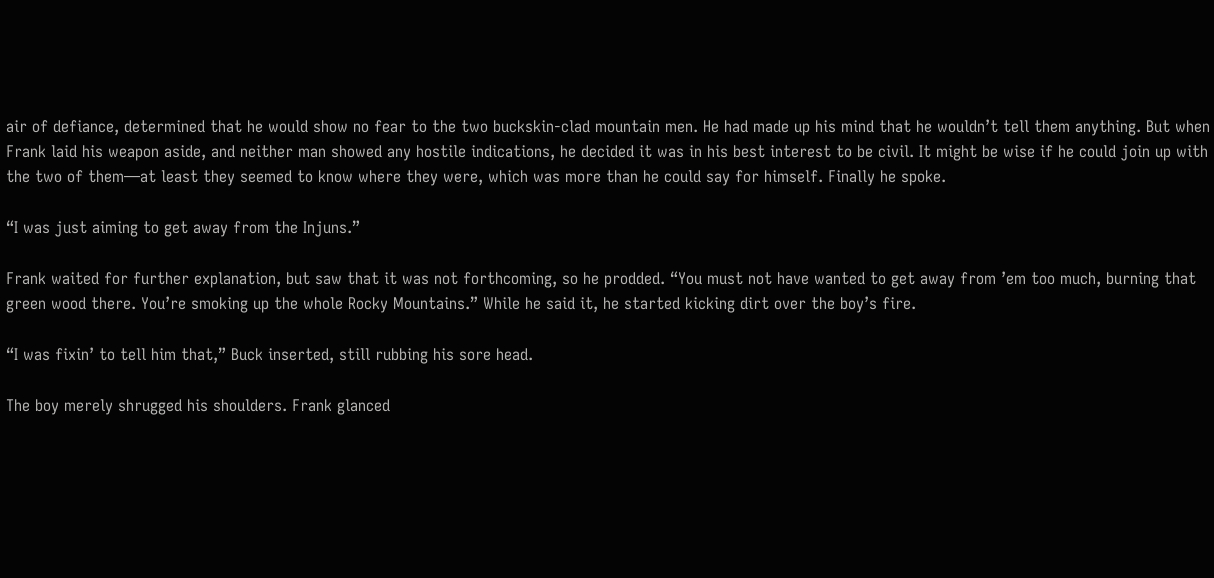air of defiance, determined that he would show no fear to the two buckskin-clad mountain men. He had made up his mind that he wouldn’t tell them anything. But when Frank laid his weapon aside, and neither man showed any hostile indications, he decided it was in his best interest to be civil. It might be wise if he could join up with the two of them—at least they seemed to know where they were, which was more than he could say for himself. Finally he spoke.

“I was just aiming to get away from the Injuns.”

Frank waited for further explanation, but saw that it was not forthcoming, so he prodded. “You must not have wanted to get away from ’em too much, burning that green wood there. You’re smoking up the whole Rocky Mountains.” While he said it, he started kicking dirt over the boy’s fire.

“I was fixin’ to tell him that,” Buck inserted, still rubbing his sore head.

The boy merely shrugged his shoulders. Frank glanced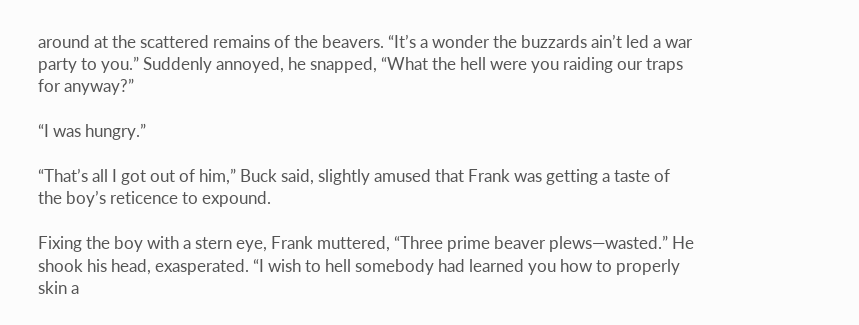around at the scattered remains of the beavers. “It’s a wonder the buzzards ain’t led a war party to you.” Suddenly annoyed, he snapped, “What the hell were you raiding our traps for anyway?”

“I was hungry.”

“That’s all I got out of him,” Buck said, slightly amused that Frank was getting a taste of the boy’s reticence to expound.

Fixing the boy with a stern eye, Frank muttered, “Three prime beaver plews—wasted.” He shook his head, exasperated. “I wish to hell somebody had learned you how to properly skin a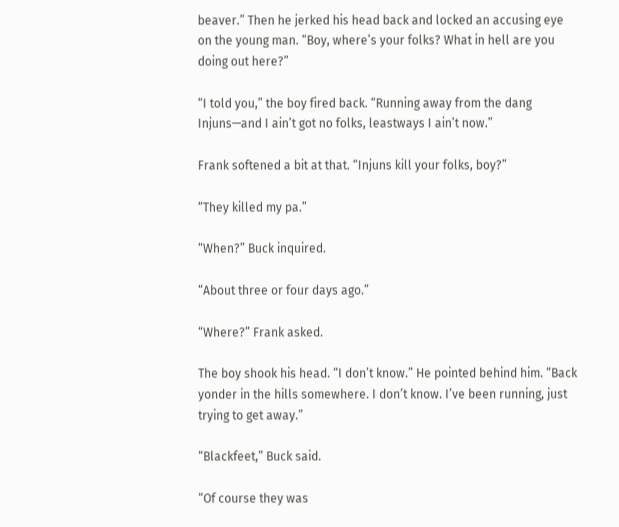beaver.” Then he jerked his head back and locked an accusing eye on the young man. “Boy, where’s your folks? What in hell are you doing out here?”

“I told you,” the boy fired back. “Running away from the dang Injuns—and I ain’t got no folks, leastways I ain’t now.”

Frank softened a bit at that. “Injuns kill your folks, boy?”

“They killed my pa.”

“When?” Buck inquired.

“About three or four days ago.”

“Where?” Frank asked.

The boy shook his head. “I don’t know.” He pointed behind him. “Back yonder in the hills somewhere. I don’t know. I’ve been running, just trying to get away.”

“Blackfeet,” Buck said.

“Of course they was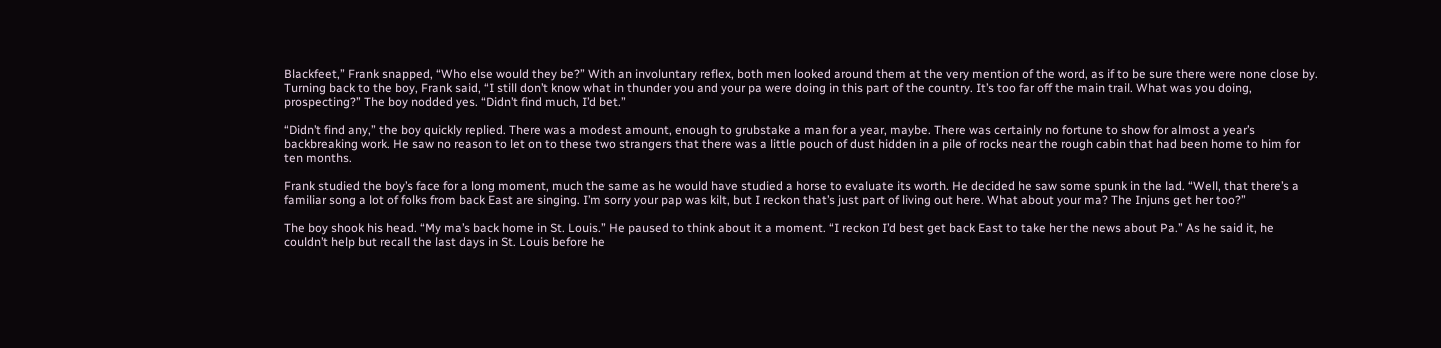Blackfeet,” Frank snapped, “Who else would they be?” With an involuntary reflex, both men looked around them at the very mention of the word, as if to be sure there were none close by. Turning back to the boy, Frank said, “I still don’t know what in thunder you and your pa were doing in this part of the country. It’s too far off the main trail. What was you doing, prospecting?” The boy nodded yes. “Didn’t find much, I’d bet.”

“Didn’t find any,” the boy quickly replied. There was a modest amount, enough to grubstake a man for a year, maybe. There was certainly no fortune to show for almost a year’s backbreaking work. He saw no reason to let on to these two strangers that there was a little pouch of dust hidden in a pile of rocks near the rough cabin that had been home to him for ten months.

Frank studied the boy’s face for a long moment, much the same as he would have studied a horse to evaluate its worth. He decided he saw some spunk in the lad. “Well, that there’s a familiar song a lot of folks from back East are singing. I’m sorry your pap was kilt, but I reckon that’s just part of living out here. What about your ma? The Injuns get her too?”

The boy shook his head. “My ma’s back home in St. Louis.” He paused to think about it a moment. “I reckon I’d best get back East to take her the news about Pa.” As he said it, he couldn’t help but recall the last days in St. Louis before he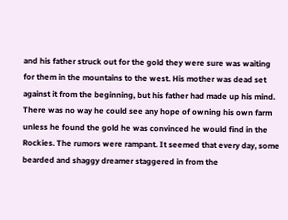and his father struck out for the gold they were sure was waiting for them in the mountains to the west. His mother was dead set against it from the beginning, but his father had made up his mind. There was no way he could see any hope of owning his own farm unless he found the gold he was convinced he would find in the Rockies. The rumors were rampant. It seemed that every day, some bearded and shaggy dreamer staggered in from the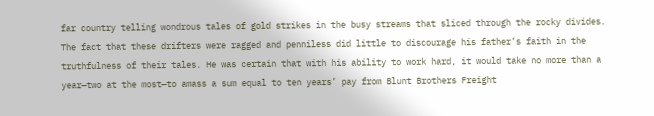far country telling wondrous tales of gold strikes in the busy streams that sliced through the rocky divides. The fact that these drifters were ragged and penniless did little to discourage his father’s faith in the truthfulness of their tales. He was certain that with his ability to work hard, it would take no more than a year—two at the most—to amass a sum equal to ten years’ pay from Blunt Brothers Freight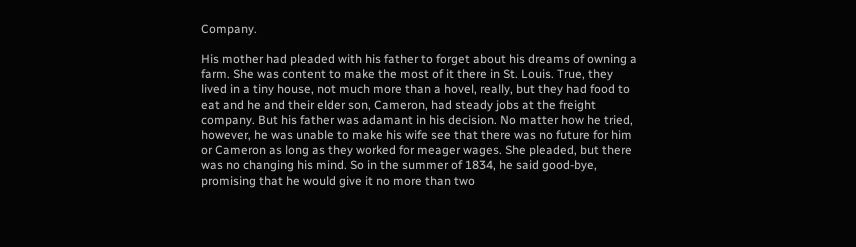Company.

His mother had pleaded with his father to forget about his dreams of owning a farm. She was content to make the most of it there in St. Louis. True, they lived in a tiny house, not much more than a hovel, really, but they had food to eat and he and their elder son, Cameron, had steady jobs at the freight company. But his father was adamant in his decision. No matter how he tried, however, he was unable to make his wife see that there was no future for him or Cameron as long as they worked for meager wages. She pleaded, but there was no changing his mind. So in the summer of 1834, he said good-bye, promising that he would give it no more than two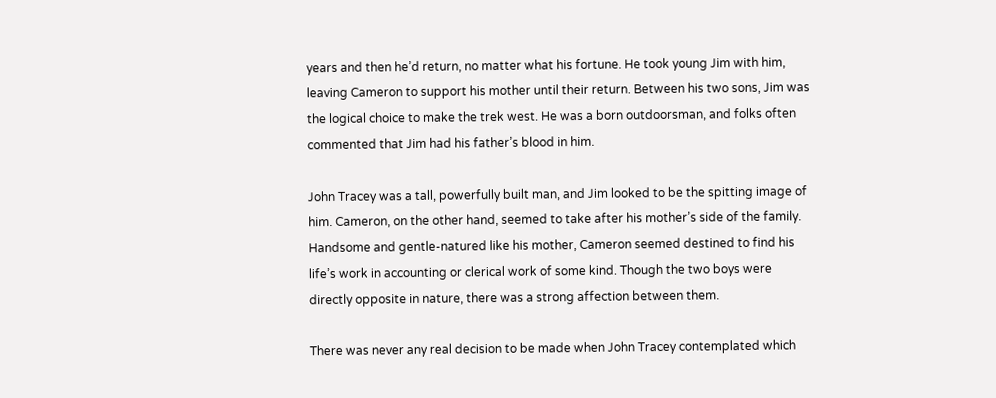years and then he’d return, no matter what his fortune. He took young Jim with him, leaving Cameron to support his mother until their return. Between his two sons, Jim was the logical choice to make the trek west. He was a born outdoorsman, and folks often commented that Jim had his father’s blood in him.

John Tracey was a tall, powerfully built man, and Jim looked to be the spitting image of him. Cameron, on the other hand, seemed to take after his mother’s side of the family. Handsome and gentle-natured like his mother, Cameron seemed destined to find his life’s work in accounting or clerical work of some kind. Though the two boys were directly opposite in nature, there was a strong affection between them.

There was never any real decision to be made when John Tracey contemplated which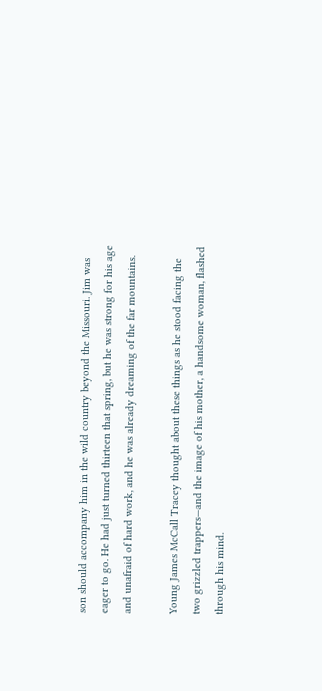son should accompany him in the wild country beyond the Missouri. Jim was eager to go. He had just turned thirteen that spring, but he was strong for his age and unafraid of hard work, and he was already dreaming of the far mountains.

Young James McCall Tracey thought about these things as he stood facing the two grizzled trappers—and the image of his mother, a handsome woman, flashed through his mind.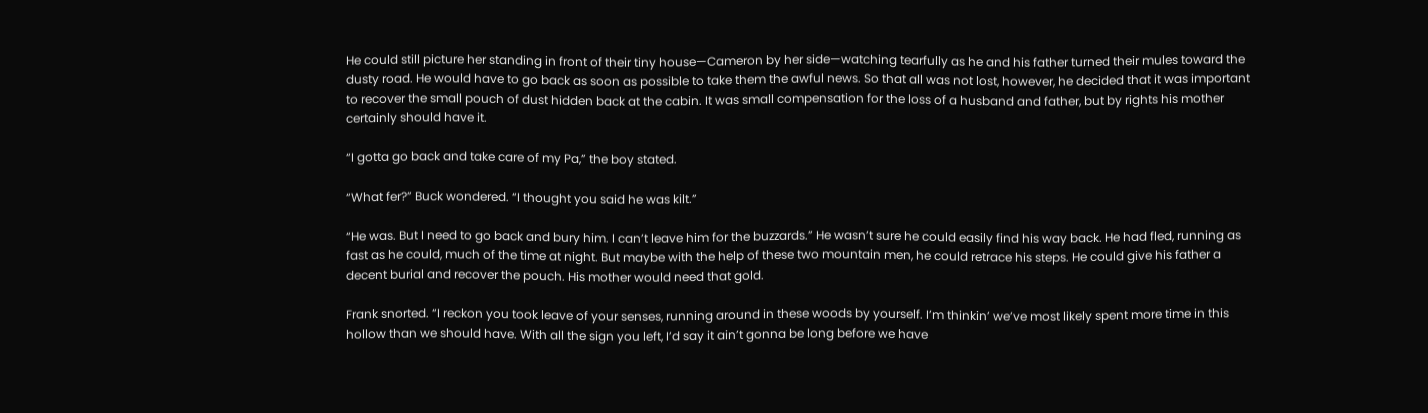He could still picture her standing in front of their tiny house—Cameron by her side—watching tearfully as he and his father turned their mules toward the dusty road. He would have to go back as soon as possible to take them the awful news. So that all was not lost, however, he decided that it was important to recover the small pouch of dust hidden back at the cabin. It was small compensation for the loss of a husband and father, but by rights his mother certainly should have it.

“I gotta go back and take care of my Pa,” the boy stated.

“What fer?” Buck wondered. “I thought you said he was kilt.”

“He was. But I need to go back and bury him. I can’t leave him for the buzzards.” He wasn’t sure he could easily find his way back. He had fled, running as fast as he could, much of the time at night. But maybe with the help of these two mountain men, he could retrace his steps. He could give his father a decent burial and recover the pouch. His mother would need that gold.

Frank snorted. “I reckon you took leave of your senses, running around in these woods by yourself. I’m thinkin’ we’ve most likely spent more time in this hollow than we should have. With all the sign you left, I’d say it ain’t gonna be long before we have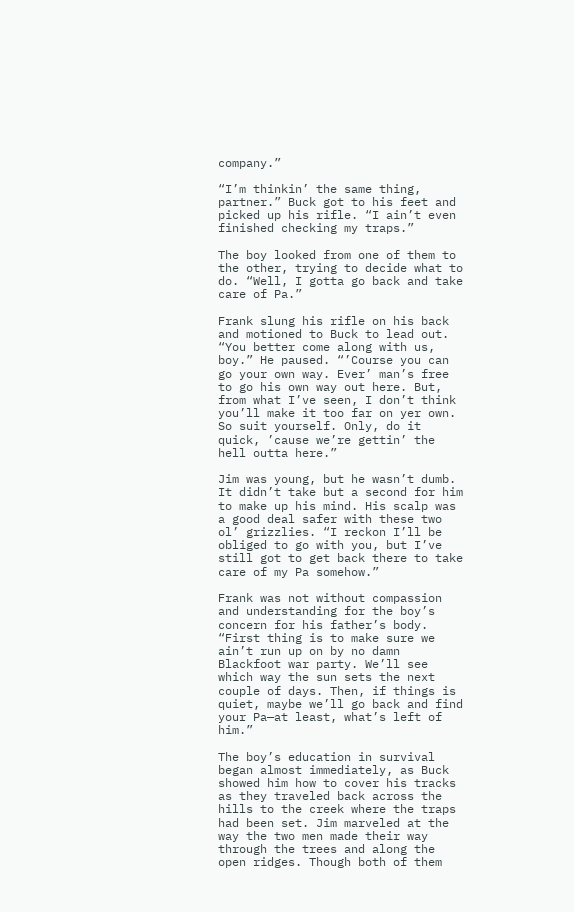company.”

“I’m thinkin’ the same thing, partner.” Buck got to his feet and picked up his rifle. “I ain’t even finished checking my traps.”

The boy looked from one of them to the other, trying to decide what to do. “Well, I gotta go back and take care of Pa.”

Frank slung his rifle on his back and motioned to Buck to lead out. “You better come along with us, boy.” He paused. “’Course you can go your own way. Ever’ man’s free to go his own way out here. But, from what I’ve seen, I don’t think you’ll make it too far on yer own. So suit yourself. Only, do it quick, ’cause we’re gettin’ the hell outta here.”

Jim was young, but he wasn’t dumb. It didn’t take but a second for him to make up his mind. His scalp was a good deal safer with these two ol’ grizzlies. “I reckon I’ll be obliged to go with you, but I’ve still got to get back there to take care of my Pa somehow.”

Frank was not without compassion and understanding for the boy’s concern for his father’s body. “First thing is to make sure we ain’t run up on by no damn Blackfoot war party. We’ll see which way the sun sets the next couple of days. Then, if things is quiet, maybe we’ll go back and find your Pa—at least, what’s left of him.”

The boy’s education in survival began almost immediately, as Buck showed him how to cover his tracks as they traveled back across the hills to the creek where the traps had been set. Jim marveled at the way the two men made their way through the trees and along the open ridges. Though both of them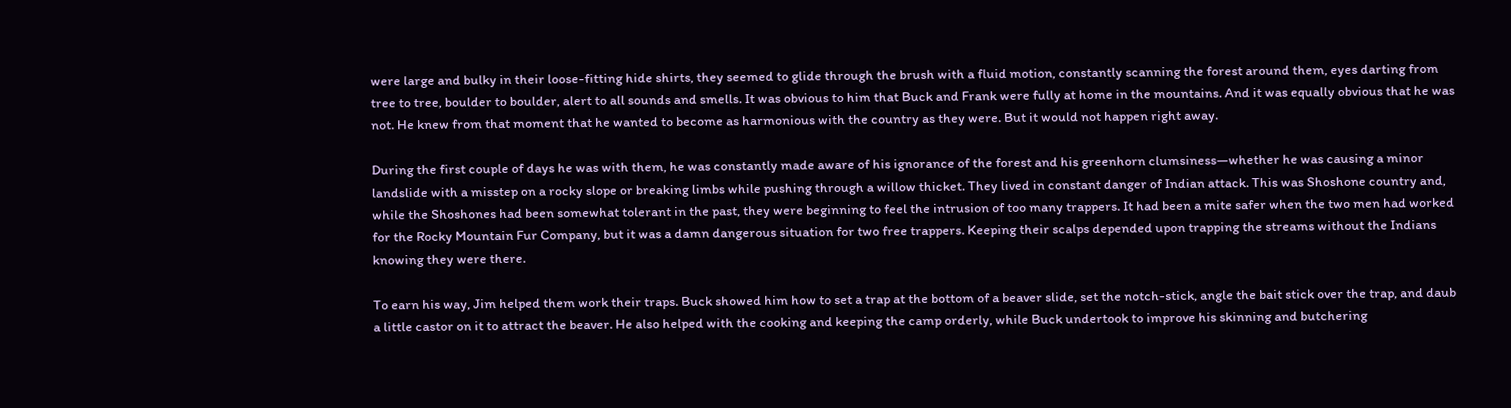were large and bulky in their loose-fitting hide shirts, they seemed to glide through the brush with a fluid motion, constantly scanning the forest around them, eyes darting from tree to tree, boulder to boulder, alert to all sounds and smells. It was obvious to him that Buck and Frank were fully at home in the mountains. And it was equally obvious that he was not. He knew from that moment that he wanted to become as harmonious with the country as they were. But it would not happen right away.

During the first couple of days he was with them, he was constantly made aware of his ignorance of the forest and his greenhorn clumsiness—whether he was causing a minor landslide with a misstep on a rocky slope or breaking limbs while pushing through a willow thicket. They lived in constant danger of Indian attack. This was Shoshone country and, while the Shoshones had been somewhat tolerant in the past, they were beginning to feel the intrusion of too many trappers. It had been a mite safer when the two men had worked for the Rocky Mountain Fur Company, but it was a damn dangerous situation for two free trappers. Keeping their scalps depended upon trapping the streams without the Indians knowing they were there.

To earn his way, Jim helped them work their traps. Buck showed him how to set a trap at the bottom of a beaver slide, set the notch-stick, angle the bait stick over the trap, and daub a little castor on it to attract the beaver. He also helped with the cooking and keeping the camp orderly, while Buck undertook to improve his skinning and butchering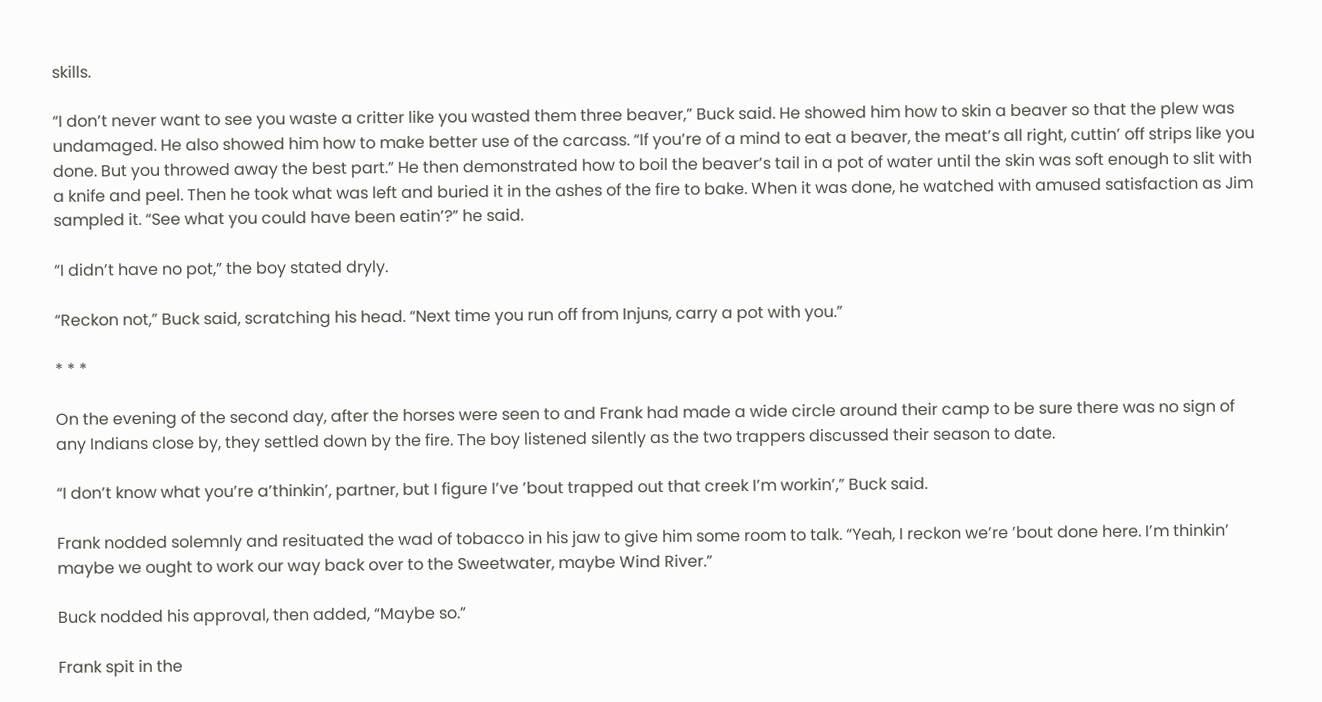skills.

“I don’t never want to see you waste a critter like you wasted them three beaver,” Buck said. He showed him how to skin a beaver so that the plew was undamaged. He also showed him how to make better use of the carcass. “If you’re of a mind to eat a beaver, the meat’s all right, cuttin’ off strips like you done. But you throwed away the best part.” He then demonstrated how to boil the beaver’s tail in a pot of water until the skin was soft enough to slit with a knife and peel. Then he took what was left and buried it in the ashes of the fire to bake. When it was done, he watched with amused satisfaction as Jim sampled it. “See what you could have been eatin’?” he said.

“I didn’t have no pot,” the boy stated dryly.

“Reckon not,” Buck said, scratching his head. “Next time you run off from Injuns, carry a pot with you.”

* * *

On the evening of the second day, after the horses were seen to and Frank had made a wide circle around their camp to be sure there was no sign of any Indians close by, they settled down by the fire. The boy listened silently as the two trappers discussed their season to date.

“I don’t know what you’re a’thinkin’, partner, but I figure I’ve ’bout trapped out that creek I’m workin’,” Buck said.

Frank nodded solemnly and resituated the wad of tobacco in his jaw to give him some room to talk. “Yeah, I reckon we’re ’bout done here. I’m thinkin’ maybe we ought to work our way back over to the Sweetwater, maybe Wind River.”

Buck nodded his approval, then added, “Maybe so.”

Frank spit in the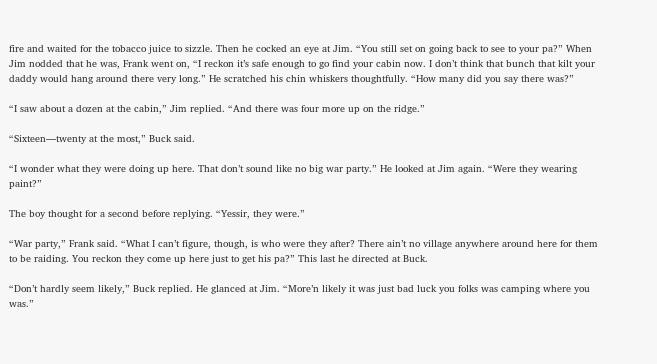fire and waited for the tobacco juice to sizzle. Then he cocked an eye at Jim. “You still set on going back to see to your pa?” When Jim nodded that he was, Frank went on, “I reckon it’s safe enough to go find your cabin now. I don’t think that bunch that kilt your daddy would hang around there very long.” He scratched his chin whiskers thoughtfully. “How many did you say there was?”

“I saw about a dozen at the cabin,” Jim replied. “And there was four more up on the ridge.”

“Sixteen—twenty at the most,” Buck said.

“I wonder what they were doing up here. That don’t sound like no big war party.” He looked at Jim again. “Were they wearing paint?”

The boy thought for a second before replying. “Yessir, they were.”

“War party,” Frank said. “What I can’t figure, though, is who were they after? There ain’t no village anywhere around here for them to be raiding. You reckon they come up here just to get his pa?” This last he directed at Buck.

“Don’t hardly seem likely,” Buck replied. He glanced at Jim. “More’n likely it was just bad luck you folks was camping where you was.”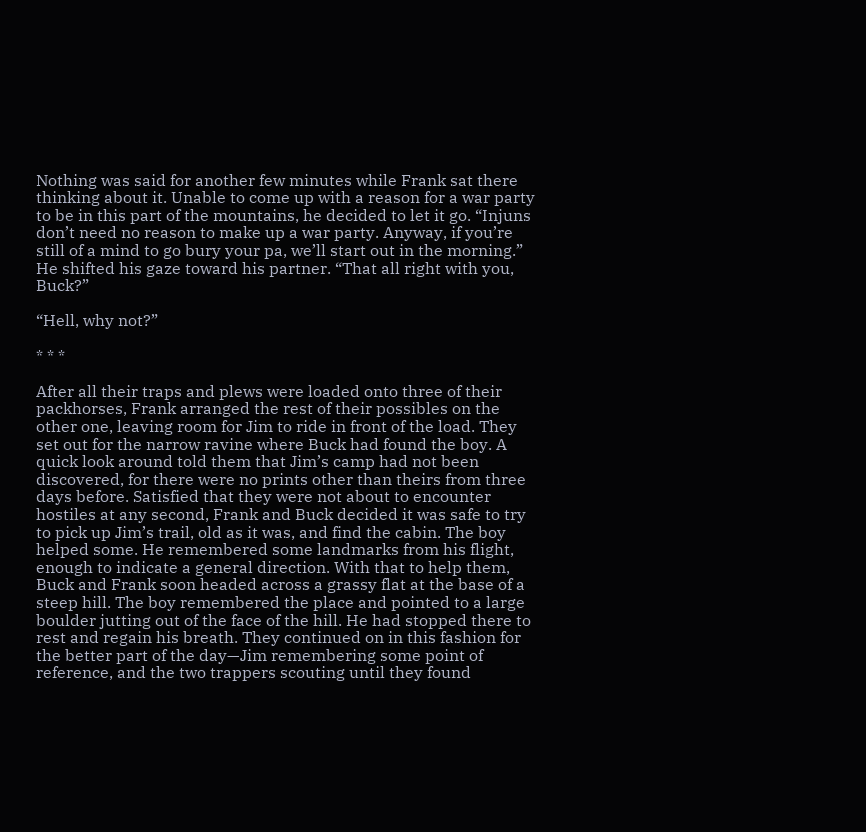Nothing was said for another few minutes while Frank sat there thinking about it. Unable to come up with a reason for a war party to be in this part of the mountains, he decided to let it go. “Injuns don’t need no reason to make up a war party. Anyway, if you’re still of a mind to go bury your pa, we’ll start out in the morning.” He shifted his gaze toward his partner. “That all right with you, Buck?”

“Hell, why not?”

* * *

After all their traps and plews were loaded onto three of their packhorses, Frank arranged the rest of their possibles on the other one, leaving room for Jim to ride in front of the load. They set out for the narrow ravine where Buck had found the boy. A quick look around told them that Jim’s camp had not been discovered, for there were no prints other than theirs from three days before. Satisfied that they were not about to encounter hostiles at any second, Frank and Buck decided it was safe to try to pick up Jim’s trail, old as it was, and find the cabin. The boy helped some. He remembered some landmarks from his flight, enough to indicate a general direction. With that to help them, Buck and Frank soon headed across a grassy flat at the base of a steep hill. The boy remembered the place and pointed to a large boulder jutting out of the face of the hill. He had stopped there to rest and regain his breath. They continued on in this fashion for the better part of the day—Jim remembering some point of reference, and the two trappers scouting until they found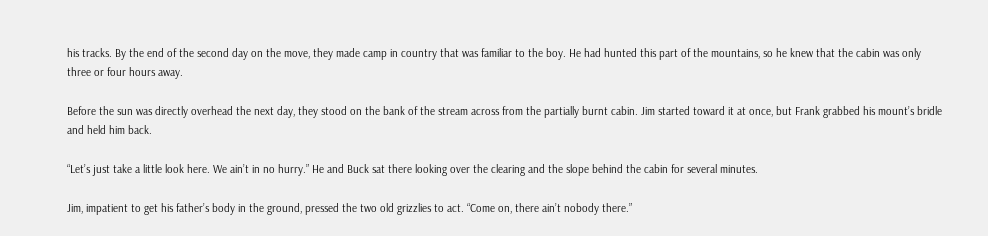his tracks. By the end of the second day on the move, they made camp in country that was familiar to the boy. He had hunted this part of the mountains, so he knew that the cabin was only three or four hours away.

Before the sun was directly overhead the next day, they stood on the bank of the stream across from the partially burnt cabin. Jim started toward it at once, but Frank grabbed his mount’s bridle and held him back.

“Let’s just take a little look here. We ain’t in no hurry.” He and Buck sat there looking over the clearing and the slope behind the cabin for several minutes.

Jim, impatient to get his father’s body in the ground, pressed the two old grizzlies to act. “Come on, there ain’t nobody there.”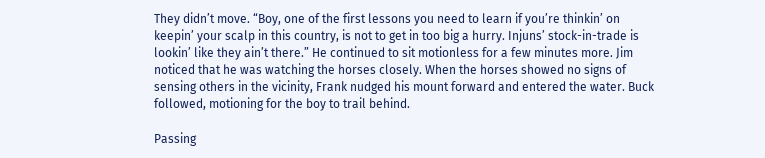They didn’t move. “Boy, one of the first lessons you need to learn if you’re thinkin’ on keepin’ your scalp in this country, is not to get in too big a hurry. Injuns’ stock-in-trade is lookin’ like they ain’t there.” He continued to sit motionless for a few minutes more. Jim noticed that he was watching the horses closely. When the horses showed no signs of sensing others in the vicinity, Frank nudged his mount forward and entered the water. Buck followed, motioning for the boy to trail behind.

Passing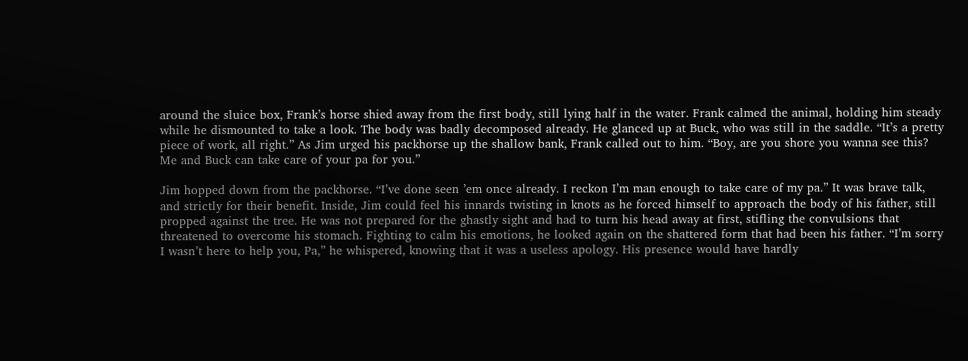around the sluice box, Frank’s horse shied away from the first body, still lying half in the water. Frank calmed the animal, holding him steady while he dismounted to take a look. The body was badly decomposed already. He glanced up at Buck, who was still in the saddle. “It’s a pretty piece of work, all right.” As Jim urged his packhorse up the shallow bank, Frank called out to him. “Boy, are you shore you wanna see this? Me and Buck can take care of your pa for you.”

Jim hopped down from the packhorse. “I’ve done seen ’em once already. I reckon I’m man enough to take care of my pa.” It was brave talk, and strictly for their benefit. Inside, Jim could feel his innards twisting in knots as he forced himself to approach the body of his father, still propped against the tree. He was not prepared for the ghastly sight and had to turn his head away at first, stifling the convulsions that threatened to overcome his stomach. Fighting to calm his emotions, he looked again on the shattered form that had been his father. “I’m sorry I wasn’t here to help you, Pa,” he whispered, knowing that it was a useless apology. His presence would have hardly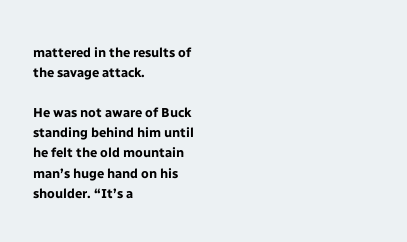mattered in the results of the savage attack.

He was not aware of Buck standing behind him until he felt the old mountain man’s huge hand on his shoulder. “It’s a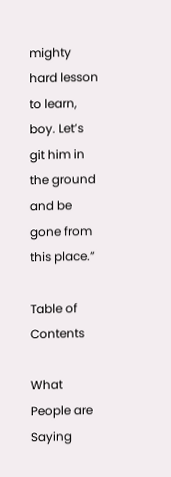mighty hard lesson to learn, boy. Let’s git him in the ground and be gone from this place.”

Table of Contents

What People are Saying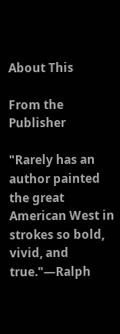About This

From the Publisher

"Rarely has an author painted the great American West in strokes so bold, vivid, and true."—Ralph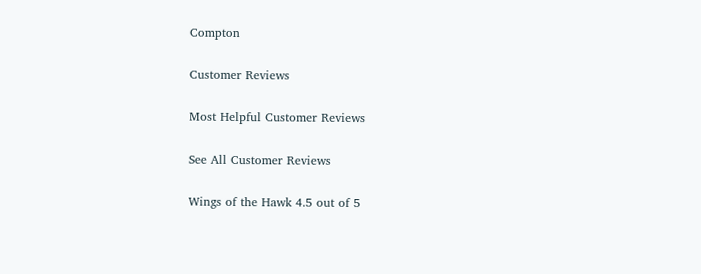Compton

Customer Reviews

Most Helpful Customer Reviews

See All Customer Reviews

Wings of the Hawk 4.5 out of 5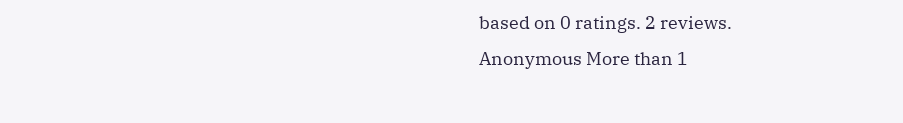based on 0 ratings. 2 reviews.
Anonymous More than 1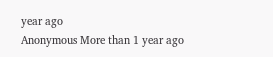year ago
Anonymous More than 1 year ago